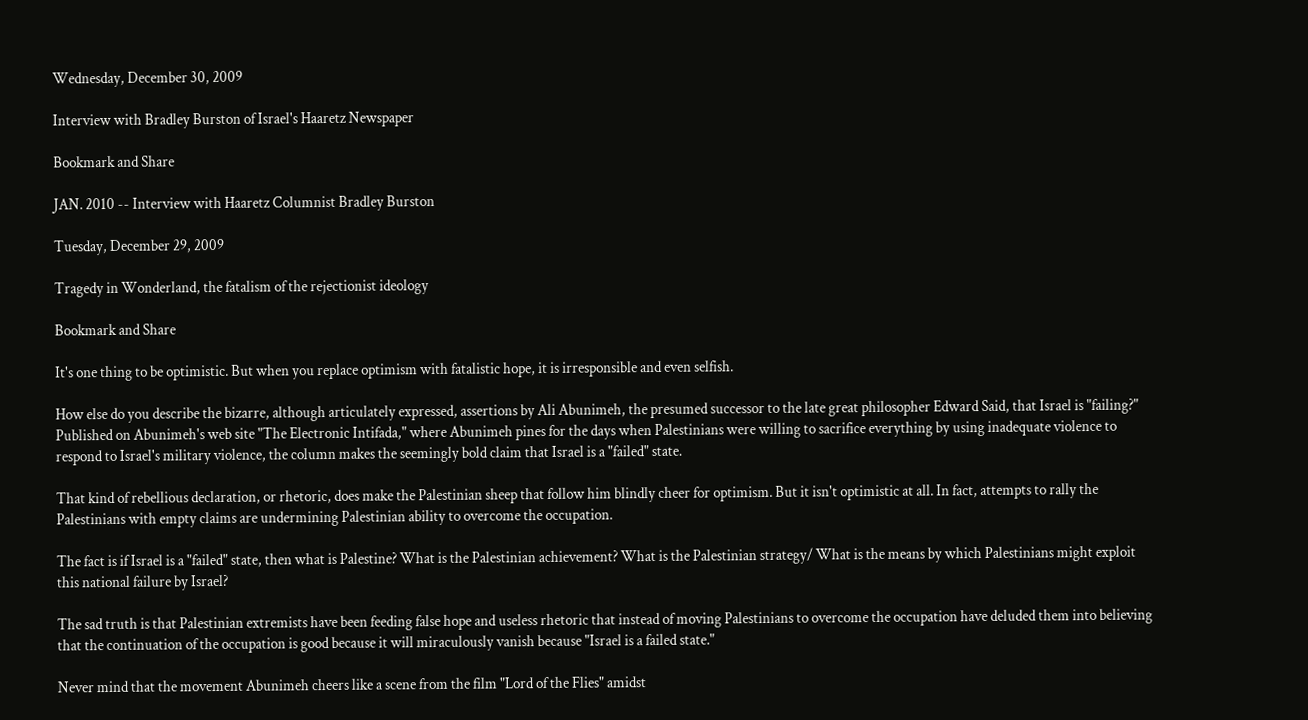Wednesday, December 30, 2009

Interview with Bradley Burston of Israel's Haaretz Newspaper

Bookmark and Share

JAN. 2010 -- Interview with Haaretz Columnist Bradley Burston

Tuesday, December 29, 2009

Tragedy in Wonderland, the fatalism of the rejectionist ideology

Bookmark and Share

It's one thing to be optimistic. But when you replace optimism with fatalistic hope, it is irresponsible and even selfish.

How else do you describe the bizarre, although articulately expressed, assertions by Ali Abunimeh, the presumed successor to the late great philosopher Edward Said, that Israel is "failing?" Published on Abunimeh's web site "The Electronic Intifada," where Abunimeh pines for the days when Palestinians were willing to sacrifice everything by using inadequate violence to respond to Israel's military violence, the column makes the seemingly bold claim that Israel is a "failed" state.

That kind of rebellious declaration, or rhetoric, does make the Palestinian sheep that follow him blindly cheer for optimism. But it isn't optimistic at all. In fact, attempts to rally the Palestinians with empty claims are undermining Palestinian ability to overcome the occupation.

The fact is if Israel is a "failed" state, then what is Palestine? What is the Palestinian achievement? What is the Palestinian strategy/ What is the means by which Palestinians might exploit this national failure by Israel?

The sad truth is that Palestinian extremists have been feeding false hope and useless rhetoric that instead of moving Palestinians to overcome the occupation have deluded them into believing that the continuation of the occupation is good because it will miraculously vanish because "Israel is a failed state."

Never mind that the movement Abunimeh cheers like a scene from the film "Lord of the Flies" amidst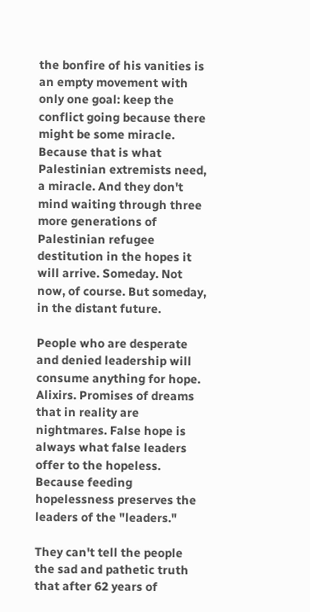the bonfire of his vanities is an empty movement with only one goal: keep the conflict going because there might be some miracle. Because that is what Palestinian extremists need, a miracle. And they don't mind waiting through three more generations of Palestinian refugee destitution in the hopes it will arrive. Someday. Not now, of course. But someday, in the distant future.

People who are desperate and denied leadership will consume anything for hope. Alixirs. Promises of dreams that in reality are nightmares. False hope is always what false leaders offer to the hopeless. Because feeding hopelessness preserves the leaders of the "leaders."

They can't tell the people the sad and pathetic truth that after 62 years of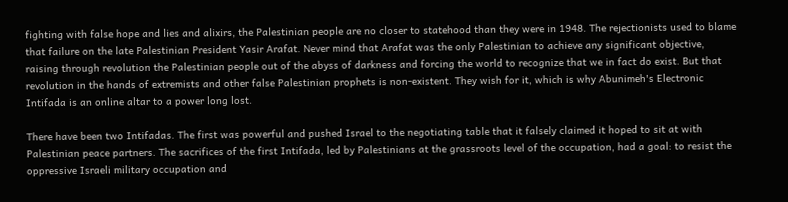fighting with false hope and lies and alixirs, the Palestinian people are no closer to statehood than they were in 1948. The rejectionists used to blame that failure on the late Palestinian President Yasir Arafat. Never mind that Arafat was the only Palestinian to achieve any significant objective, raising through revolution the Palestinian people out of the abyss of darkness and forcing the world to recognize that we in fact do exist. But that revolution in the hands of extremists and other false Palestinian prophets is non-existent. They wish for it, which is why Abunimeh's Electronic Intifada is an online altar to a power long lost.

There have been two Intifadas. The first was powerful and pushed Israel to the negotiating table that it falsely claimed it hoped to sit at with Palestinian peace partners. The sacrifices of the first Intifada, led by Palestinians at the grassroots level of the occupation, had a goal: to resist the oppressive Israeli military occupation and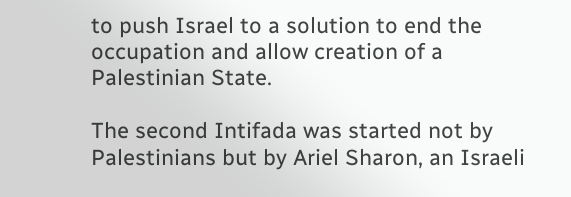to push Israel to a solution to end the occupation and allow creation of a Palestinian State.

The second Intifada was started not by Palestinians but by Ariel Sharon, an Israeli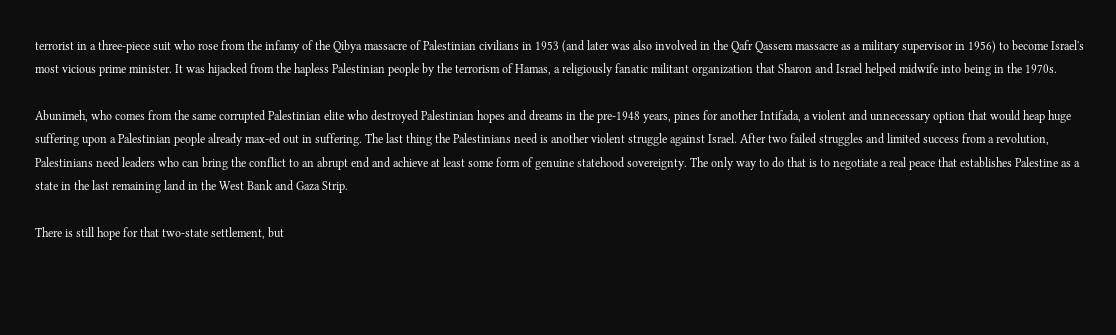terrorist in a three-piece suit who rose from the infamy of the Qibya massacre of Palestinian civilians in 1953 (and later was also involved in the Qafr Qassem massacre as a military supervisor in 1956) to become Israel's most vicious prime minister. It was hijacked from the hapless Palestinian people by the terrorism of Hamas, a religiously fanatic militant organization that Sharon and Israel helped midwife into being in the 1970s.

Abunimeh, who comes from the same corrupted Palestinian elite who destroyed Palestinian hopes and dreams in the pre-1948 years, pines for another Intifada, a violent and unnecessary option that would heap huge suffering upon a Palestinian people already max-ed out in suffering. The last thing the Palestinians need is another violent struggle against Israel. After two failed struggles and limited success from a revolution, Palestinians need leaders who can bring the conflict to an abrupt end and achieve at least some form of genuine statehood sovereignty. The only way to do that is to negotiate a real peace that establishes Palestine as a state in the last remaining land in the West Bank and Gaza Strip.

There is still hope for that two-state settlement, but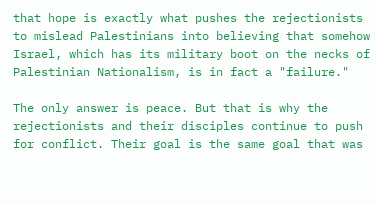that hope is exactly what pushes the rejectionists to mislead Palestinians into believing that somehow Israel, which has its military boot on the necks of Palestinian Nationalism, is in fact a "failure."

The only answer is peace. But that is why the rejectionists and their disciples continue to push for conflict. Their goal is the same goal that was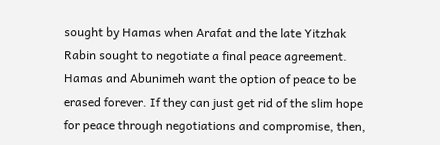sought by Hamas when Arafat and the late Yitzhak Rabin sought to negotiate a final peace agreement. Hamas and Abunimeh want the option of peace to be erased forever. If they can just get rid of the slim hope for peace through negotiations and compromise, then,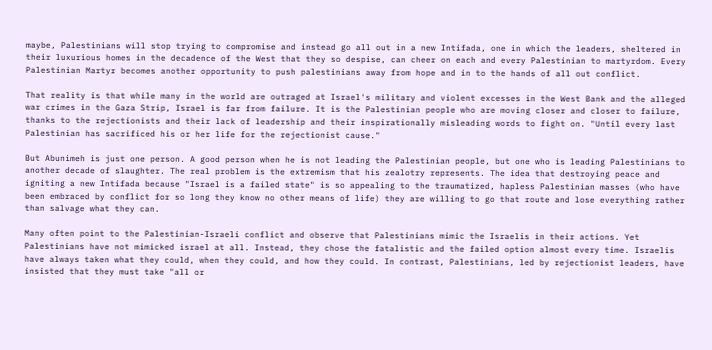maybe, Palestinians will stop trying to compromise and instead go all out in a new Intifada, one in which the leaders, sheltered in their luxurious homes in the decadence of the West that they so despise, can cheer on each and every Palestinian to martyrdom. Every Palestinian Martyr becomes another opportunity to push palestinians away from hope and in to the hands of all out conflict.

That reality is that while many in the world are outraged at Israel's military and violent excesses in the West Bank and the alleged war crimes in the Gaza Strip, Israel is far from failure. It is the Palestinian people who are moving closer and closer to failure, thanks to the rejectionists and their lack of leadership and their inspirationally misleading words to fight on. "Until every last Palestinian has sacrificed his or her life for the rejectionist cause."

But Abunimeh is just one person. A good person when he is not leading the Palestinian people, but one who is leading Palestinians to another decade of slaughter. The real problem is the extremism that his zealotry represents. The idea that destroying peace and igniting a new Intifada because "Israel is a failed state" is so appealing to the traumatized, hapless Palestinian masses (who have been embraced by conflict for so long they know no other means of life) they are willing to go that route and lose everything rather than salvage what they can.

Many often point to the Palestinian-Israeli conflict and observe that Palestinians mimic the Israelis in their actions. Yet Palestinians have not mimicked israel at all. Instead, they chose the fatalistic and the failed option almost every time. Israelis have always taken what they could, when they could, and how they could. In contrast, Palestinians, led by rejectionist leaders, have insisted that they must take "all or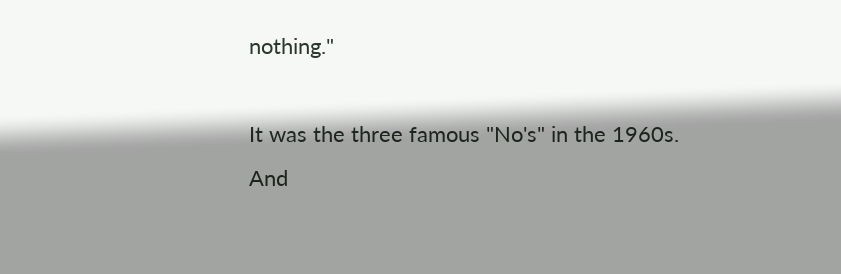nothing."

It was the three famous "No's" in the 1960s. And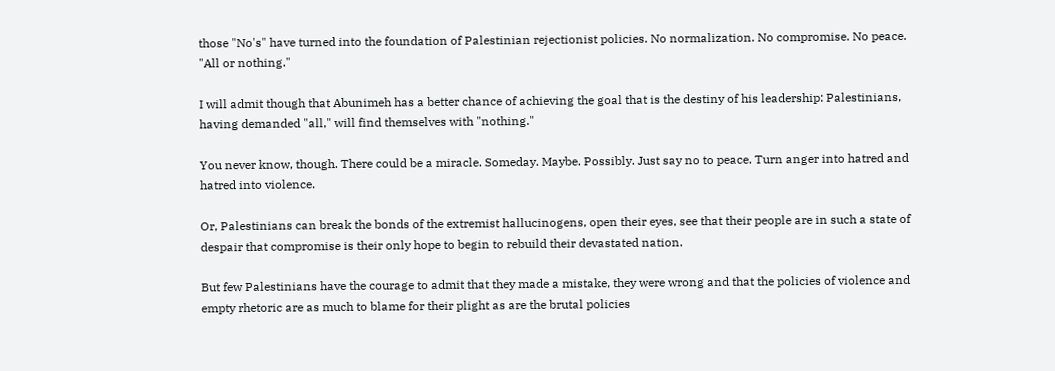those "No's" have turned into the foundation of Palestinian rejectionist policies. No normalization. No compromise. No peace. "All or nothing."

I will admit though that Abunimeh has a better chance of achieving the goal that is the destiny of his leadership: Palestinians, having demanded "all," will find themselves with "nothing."

You never know, though. There could be a miracle. Someday. Maybe. Possibly. Just say no to peace. Turn anger into hatred and hatred into violence.

Or, Palestinians can break the bonds of the extremist hallucinogens, open their eyes, see that their people are in such a state of despair that compromise is their only hope to begin to rebuild their devastated nation.

But few Palestinians have the courage to admit that they made a mistake, they were wrong and that the policies of violence and empty rhetoric are as much to blame for their plight as are the brutal policies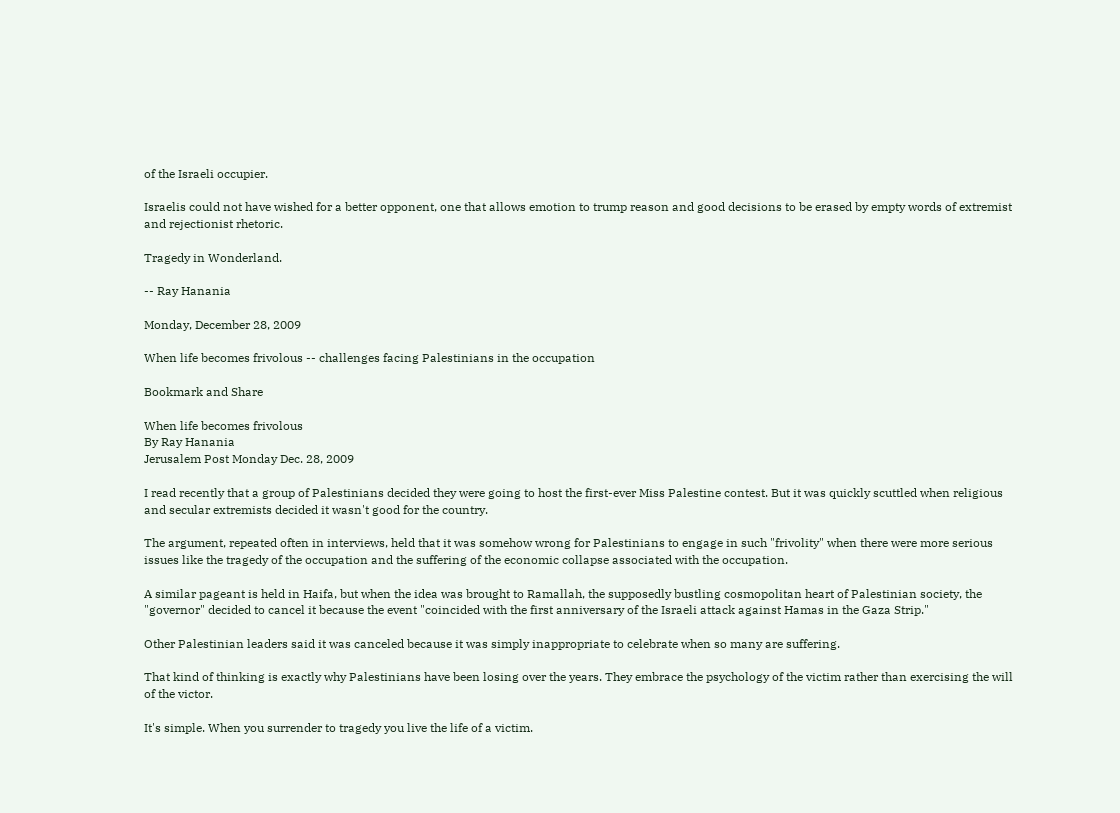of the Israeli occupier.

Israelis could not have wished for a better opponent, one that allows emotion to trump reason and good decisions to be erased by empty words of extremist and rejectionist rhetoric.

Tragedy in Wonderland.

-- Ray Hanania

Monday, December 28, 2009

When life becomes frivolous -- challenges facing Palestinians in the occupation

Bookmark and Share

When life becomes frivolous
By Ray Hanania
Jerusalem Post Monday Dec. 28, 2009

I read recently that a group of Palestinians decided they were going to host the first-ever Miss Palestine contest. But it was quickly scuttled when religious and secular extremists decided it wasn't good for the country.

The argument, repeated often in interviews, held that it was somehow wrong for Palestinians to engage in such "frivolity" when there were more serious issues like the tragedy of the occupation and the suffering of the economic collapse associated with the occupation.

A similar pageant is held in Haifa, but when the idea was brought to Ramallah, the supposedly bustling cosmopolitan heart of Palestinian society, the "governor" decided to cancel it because the event "coincided with the first anniversary of the Israeli attack against Hamas in the Gaza Strip."

Other Palestinian leaders said it was canceled because it was simply inappropriate to celebrate when so many are suffering.

That kind of thinking is exactly why Palestinians have been losing over the years. They embrace the psychology of the victim rather than exercising the will of the victor.

It's simple. When you surrender to tragedy you live the life of a victim.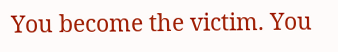You become the victim. You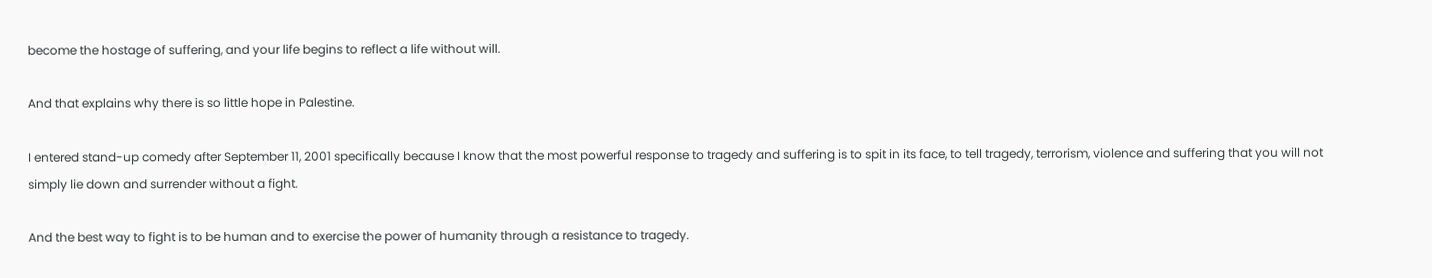become the hostage of suffering, and your life begins to reflect a life without will.

And that explains why there is so little hope in Palestine.

I entered stand-up comedy after September 11, 2001 specifically because I know that the most powerful response to tragedy and suffering is to spit in its face, to tell tragedy, terrorism, violence and suffering that you will not simply lie down and surrender without a fight.

And the best way to fight is to be human and to exercise the power of humanity through a resistance to tragedy.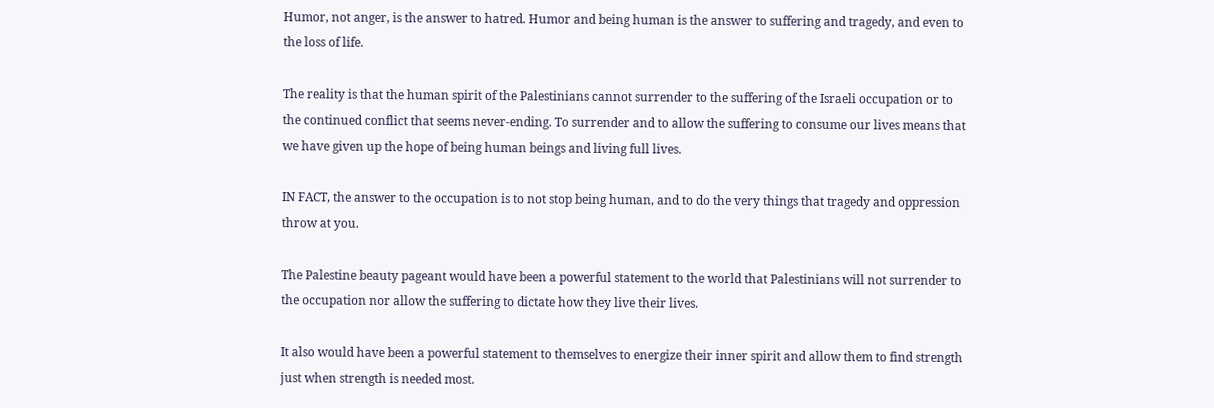Humor, not anger, is the answer to hatred. Humor and being human is the answer to suffering and tragedy, and even to the loss of life.

The reality is that the human spirit of the Palestinians cannot surrender to the suffering of the Israeli occupation or to the continued conflict that seems never-ending. To surrender and to allow the suffering to consume our lives means that we have given up the hope of being human beings and living full lives.

IN FACT, the answer to the occupation is to not stop being human, and to do the very things that tragedy and oppression throw at you.

The Palestine beauty pageant would have been a powerful statement to the world that Palestinians will not surrender to the occupation nor allow the suffering to dictate how they live their lives.

It also would have been a powerful statement to themselves to energize their inner spirit and allow them to find strength just when strength is needed most.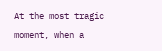At the most tragic moment, when a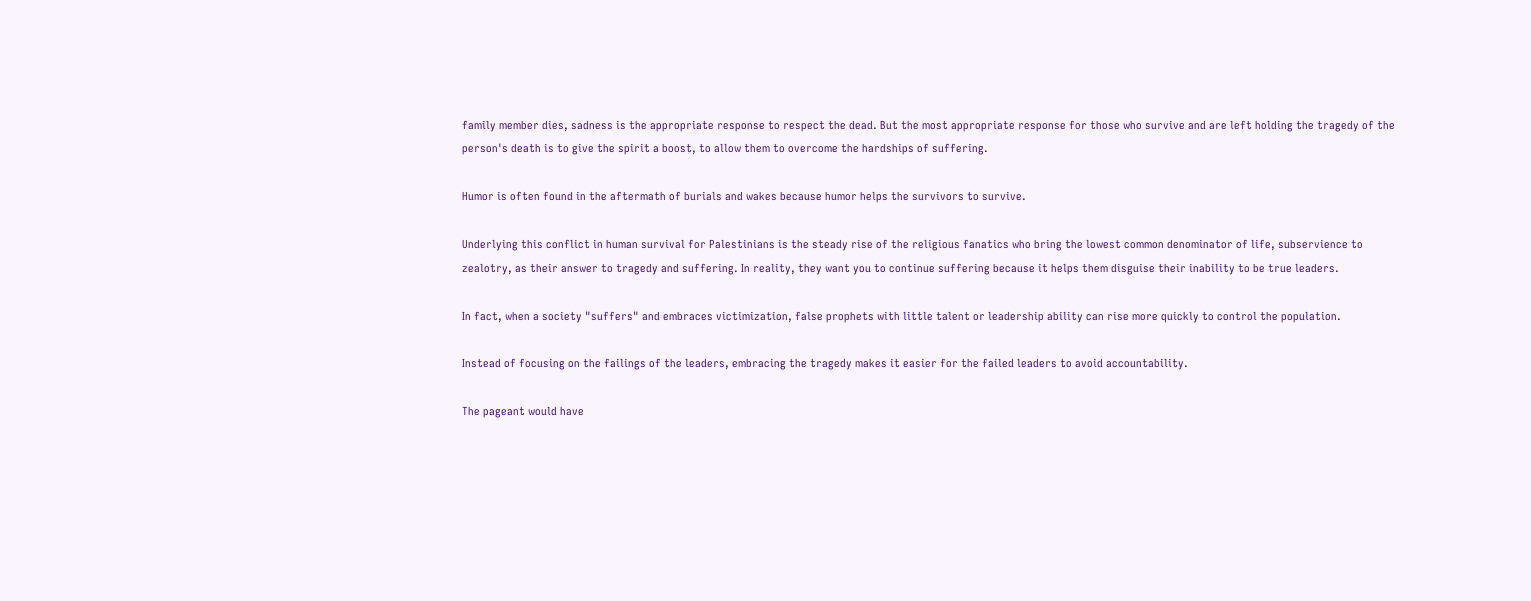family member dies, sadness is the appropriate response to respect the dead. But the most appropriate response for those who survive and are left holding the tragedy of the person's death is to give the spirit a boost, to allow them to overcome the hardships of suffering.

Humor is often found in the aftermath of burials and wakes because humor helps the survivors to survive.

Underlying this conflict in human survival for Palestinians is the steady rise of the religious fanatics who bring the lowest common denominator of life, subservience to zealotry, as their answer to tragedy and suffering. In reality, they want you to continue suffering because it helps them disguise their inability to be true leaders.

In fact, when a society "suffers" and embraces victimization, false prophets with little talent or leadership ability can rise more quickly to control the population.

Instead of focusing on the failings of the leaders, embracing the tragedy makes it easier for the failed leaders to avoid accountability.

The pageant would have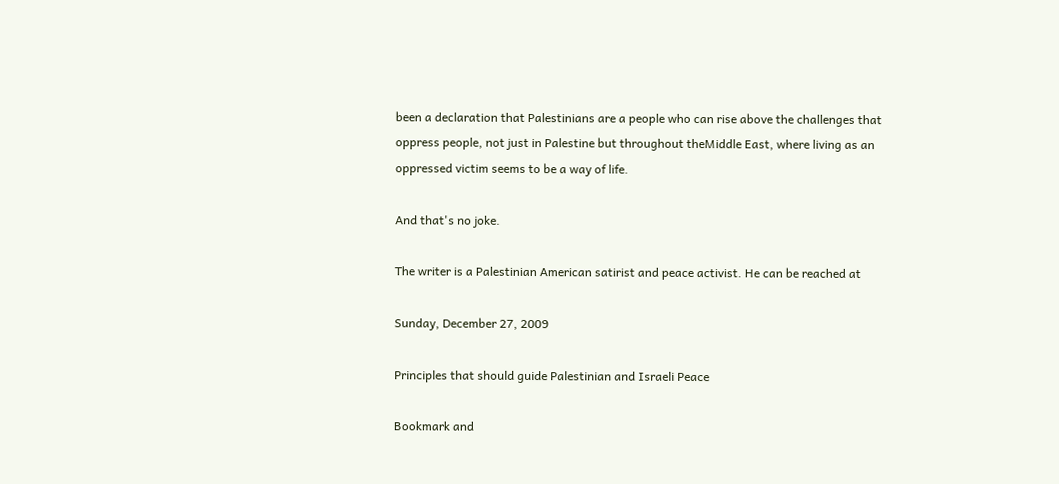been a declaration that Palestinians are a people who can rise above the challenges that oppress people, not just in Palestine but throughout theMiddle East, where living as an oppressed victim seems to be a way of life.

And that's no joke.

The writer is a Palestinian American satirist and peace activist. He can be reached at

Sunday, December 27, 2009

Principles that should guide Palestinian and Israeli Peace

Bookmark and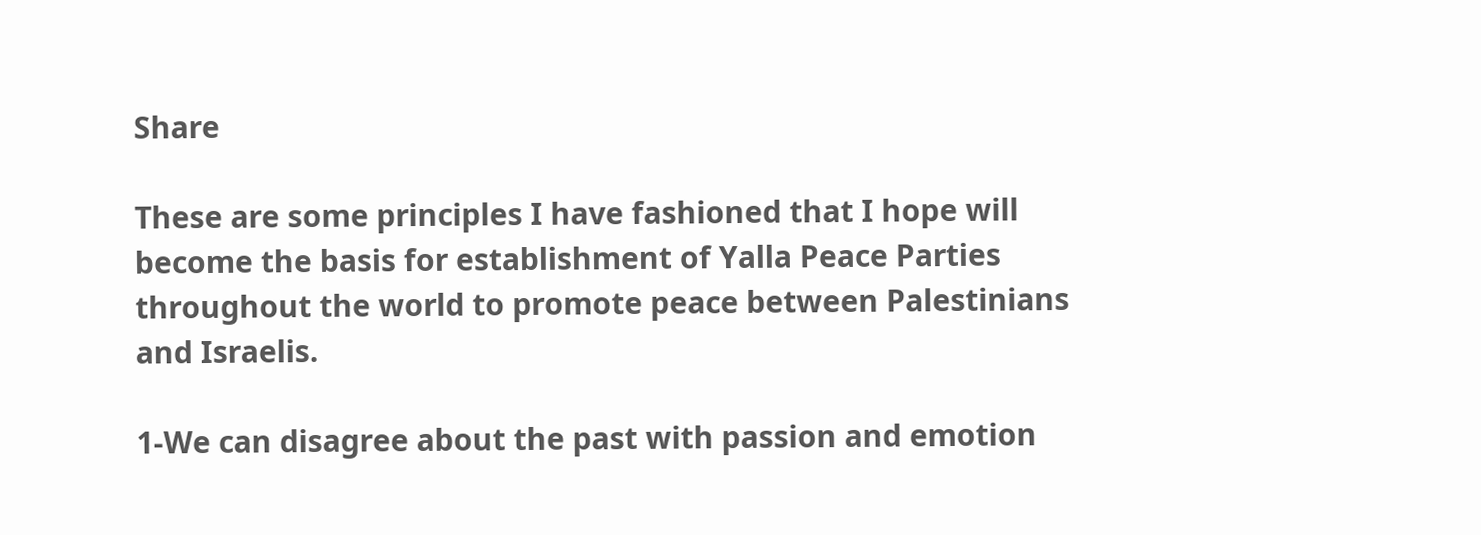Share

These are some principles I have fashioned that I hope will become the basis for establishment of Yalla Peace Parties throughout the world to promote peace between Palestinians and Israelis.

1-We can disagree about the past with passion and emotion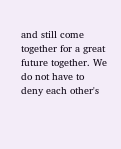and still come together for a great future together. We do not have to deny each other's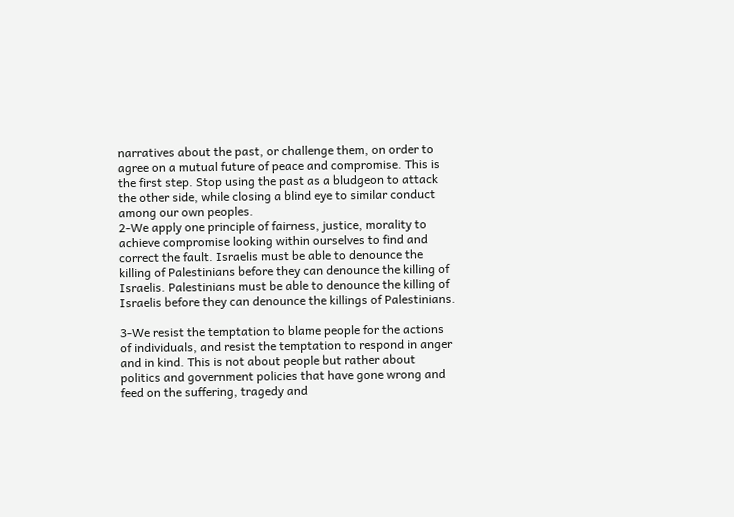narratives about the past, or challenge them, on order to agree on a mutual future of peace and compromise. This is the first step. Stop using the past as a bludgeon to attack the other side, while closing a blind eye to similar conduct among our own peoples.
2-We apply one principle of fairness, justice, morality to achieve compromise looking within ourselves to find and correct the fault. Israelis must be able to denounce the killing of Palestinians before they can denounce the killing of Israelis. Palestinians must be able to denounce the killing of Israelis before they can denounce the killings of Palestinians.

3-We resist the temptation to blame people for the actions of individuals, and resist the temptation to respond in anger and in kind. This is not about people but rather about politics and government policies that have gone wrong and feed on the suffering, tragedy and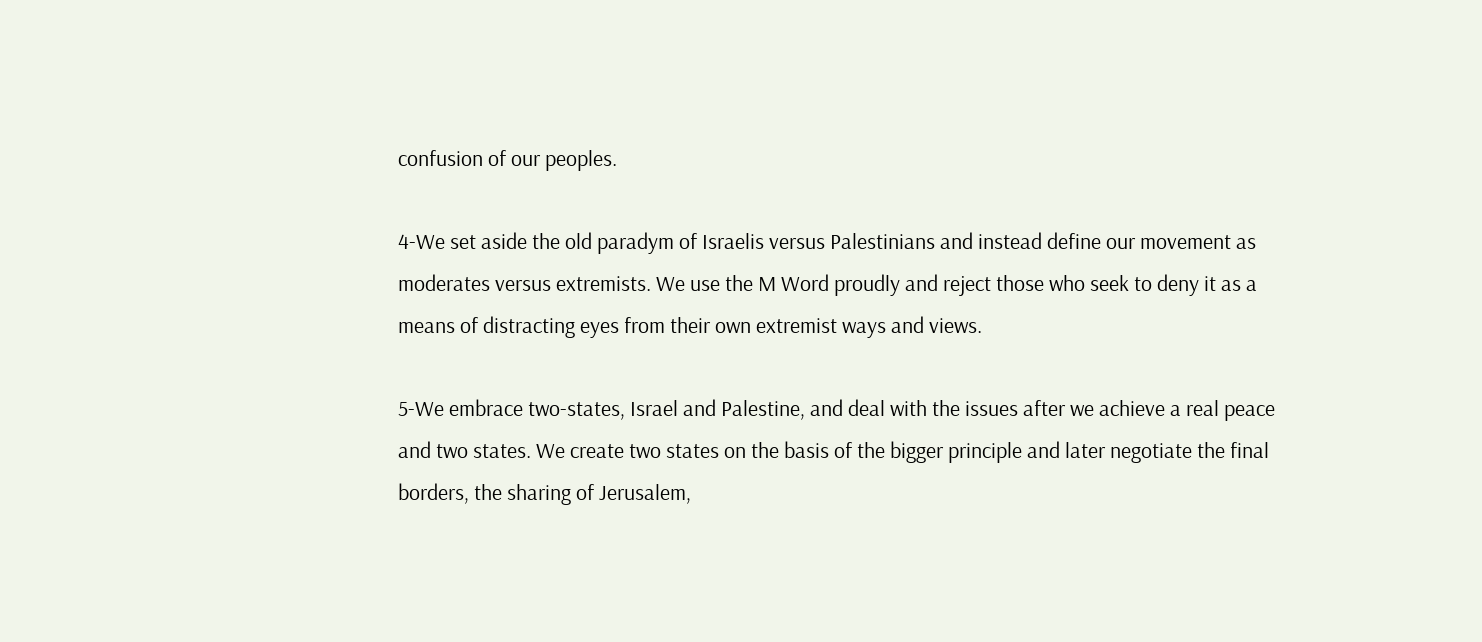confusion of our peoples.

4-We set aside the old paradym of Israelis versus Palestinians and instead define our movement as moderates versus extremists. We use the M Word proudly and reject those who seek to deny it as a means of distracting eyes from their own extremist ways and views.

5-We embrace two-states, Israel and Palestine, and deal with the issues after we achieve a real peace and two states. We create two states on the basis of the bigger principle and later negotiate the final borders, the sharing of Jerusalem,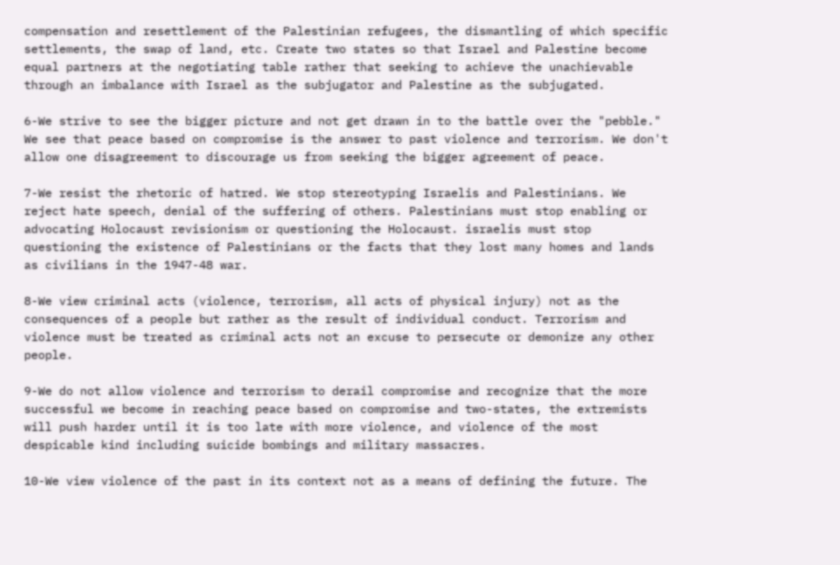compensation and resettlement of the Palestinian refugees, the dismantling of which specific settlements, the swap of land, etc. Create two states so that Israel and Palestine become equal partners at the negotiating table rather that seeking to achieve the unachievable through an imbalance with Israel as the subjugator and Palestine as the subjugated.

6-We strive to see the bigger picture and not get drawn in to the battle over the "pebble." We see that peace based on compromise is the answer to past violence and terrorism. We don't allow one disagreement to discourage us from seeking the bigger agreement of peace.

7-We resist the rhetoric of hatred. We stop stereotyping Israelis and Palestinians. We reject hate speech, denial of the suffering of others. Palestinians must stop enabling or advocating Holocaust revisionism or questioning the Holocaust. israelis must stop questioning the existence of Palestinians or the facts that they lost many homes and lands as civilians in the 1947-48 war.

8-We view criminal acts (violence, terrorism, all acts of physical injury) not as the consequences of a people but rather as the result of individual conduct. Terrorism and violence must be treated as criminal acts not an excuse to persecute or demonize any other people.

9-We do not allow violence and terrorism to derail compromise and recognize that the more successful we become in reaching peace based on compromise and two-states, the extremists will push harder until it is too late with more violence, and violence of the most despicable kind including suicide bombings and military massacres.

10-We view violence of the past in its context not as a means of defining the future. The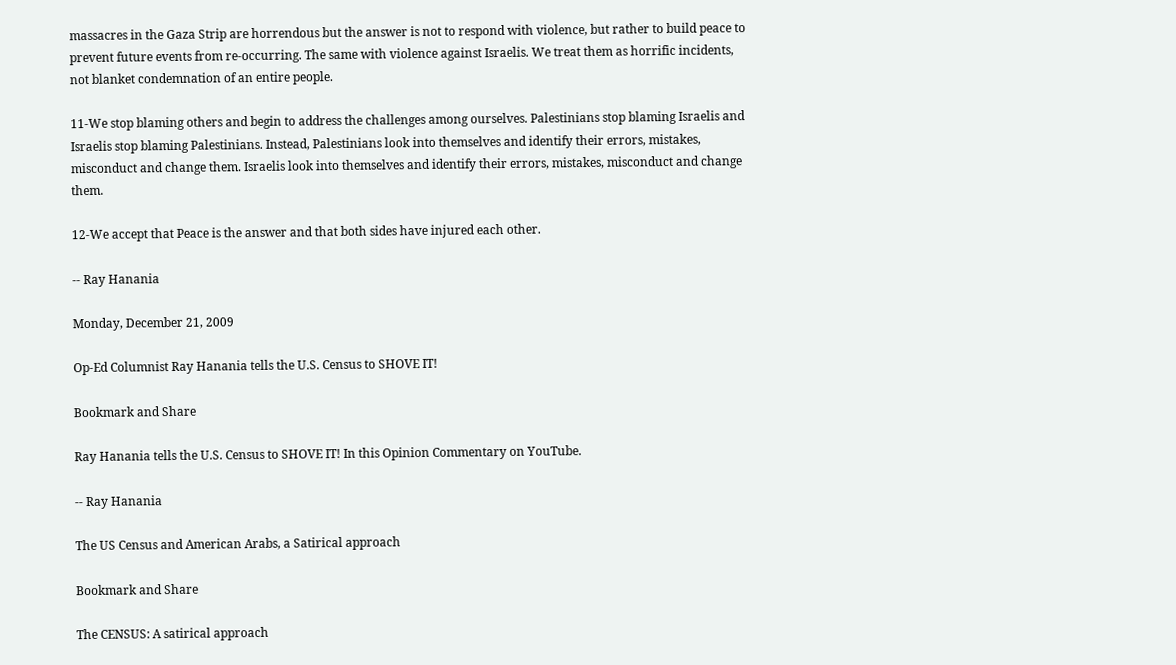massacres in the Gaza Strip are horrendous but the answer is not to respond with violence, but rather to build peace to prevent future events from re-occurring. The same with violence against Israelis. We treat them as horrific incidents, not blanket condemnation of an entire people.

11-We stop blaming others and begin to address the challenges among ourselves. Palestinians stop blaming Israelis and Israelis stop blaming Palestinians. Instead, Palestinians look into themselves and identify their errors, mistakes, misconduct and change them. Israelis look into themselves and identify their errors, mistakes, misconduct and change them.

12-We accept that Peace is the answer and that both sides have injured each other.

-- Ray Hanania

Monday, December 21, 2009

Op-Ed Columnist Ray Hanania tells the U.S. Census to SHOVE IT!

Bookmark and Share

Ray Hanania tells the U.S. Census to SHOVE IT! In this Opinion Commentary on YouTube.

-- Ray Hanania

The US Census and American Arabs, a Satirical approach

Bookmark and Share

The CENSUS: A satirical approach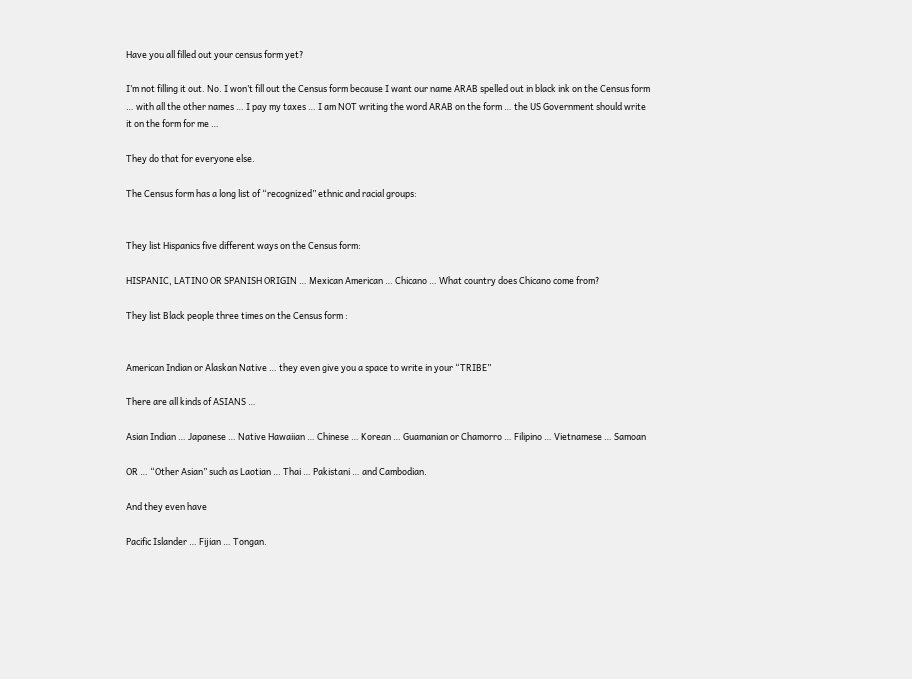Have you all filled out your census form yet?

I’m not filling it out. No. I won’t fill out the Census form because I want our name ARAB spelled out in black ink on the Census form … with all the other names … I pay my taxes … I am NOT writing the word ARAB on the form … the US Government should write it on the form for me …

They do that for everyone else.

The Census form has a long list of “recognized” ethnic and racial groups:


They list Hispanics five different ways on the Census form:

HISPANIC, LATINO OR SPANISH ORIGIN … Mexican American … Chicano … What country does Chicano come from?

They list Black people three times on the Census form :


American Indian or Alaskan Native … they even give you a space to write in your “TRIBE”

There are all kinds of ASIANS …

Asian Indian … Japanese … Native Hawaiian … Chinese … Korean … Guamanian or Chamorro … Filipino … Vietnamese … Samoan

OR … “Other Asian” such as Laotian … Thai … Pakistani … and Cambodian.

And they even have

Pacific Islander … Fijian … Tongan.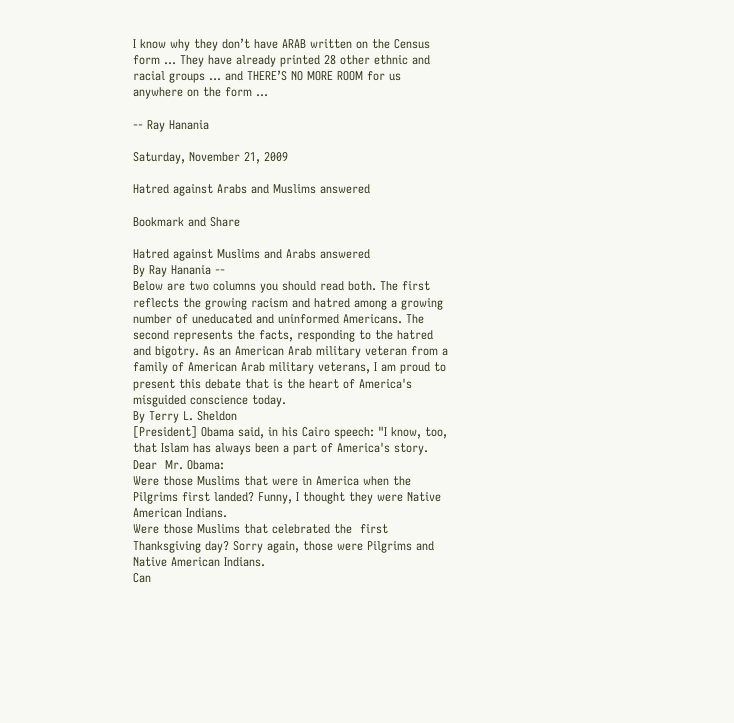I know why they don’t have ARAB written on the Census form … They have already printed 28 other ethnic and racial groups … and THERE’S NO MORE ROOM for us anywhere on the form …

-- Ray Hanania

Saturday, November 21, 2009

Hatred against Arabs and Muslims answered

Bookmark and Share

Hatred against Muslims and Arabs answered
By Ray Hanania --
Below are two columns you should read both. The first reflects the growing racism and hatred among a growing number of uneducated and uninformed Americans. The second represents the facts, responding to the hatred and bigotry. As an American Arab military veteran from a family of American Arab military veterans, I am proud to present this debate that is the heart of America's misguided conscience today.
By Terry L. Sheldon
[President] Obama said, in his Cairo speech: "I know, too,  that Islam has always been a part of America's story.
Dear  Mr. Obama:
Were those Muslims that were in America when the  Pilgrims first landed? Funny, I thought they were Native  American Indians.
Were those Muslims that celebrated the  first Thanksgiving day? Sorry again, those were Pilgrims and  Native American Indians.
Can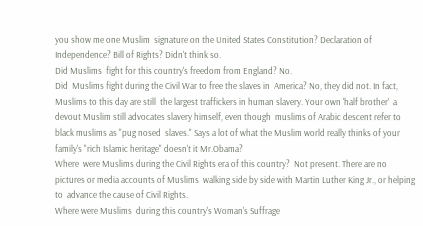you show me one Muslim  signature on the United States Constitution? Declaration of  Independence? Bill of Rights? Didn't think so.
Did Muslims  fight for this country's freedom from England? No.
Did  Muslims fight during the Civil War to free the slaves in  America? No, they did not. In fact, Muslims to this day are still  the largest traffickers in human slavery. Your own 'half brother'  a devout Muslim still advocates slavery himself, even though  muslims of Arabic descent refer to black muslims as "pug nosed  slaves." Says a lot of what the Muslim world really thinks of your  family's "rich Islamic heritage" doesn't it Mr.Obama?
Where  were Muslims during the Civil Rights era of this country?  Not present. There are no pictures or media accounts of Muslims  walking side by side with Martin Luther King Jr., or helping to  advance the cause of Civil Rights.
Where were Muslims  during this country's Woman's Suffrage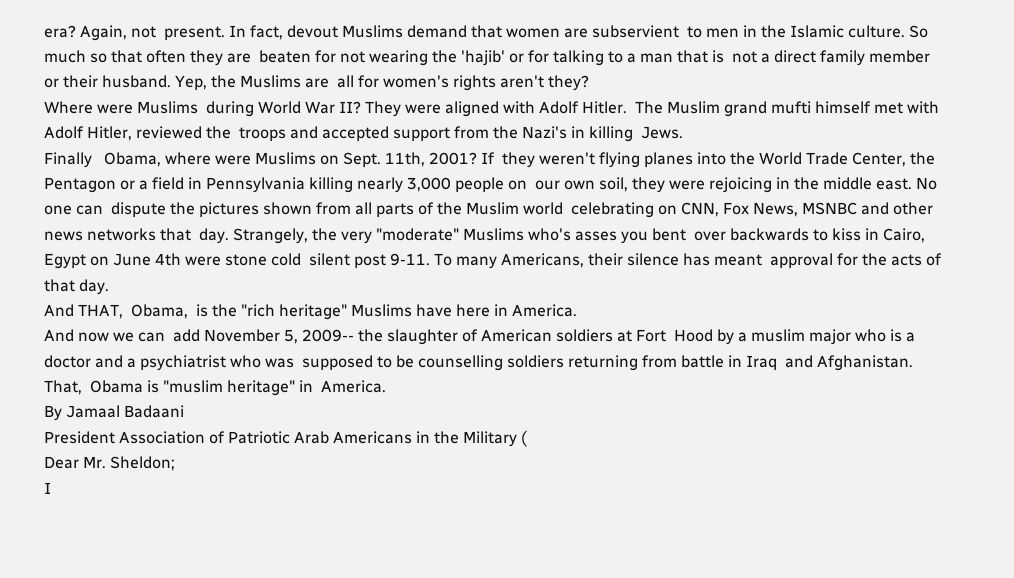era? Again, not  present. In fact, devout Muslims demand that women are subservient  to men in the Islamic culture. So much so that often they are  beaten for not wearing the 'hajib' or for talking to a man that is  not a direct family member or their husband. Yep, the Muslims are  all for women's rights aren't they?
Where were Muslims  during World War II? They were aligned with Adolf Hitler.  The Muslim grand mufti himself met with Adolf Hitler, reviewed the  troops and accepted support from the Nazi's in killing  Jews.
Finally   Obama, where were Muslims on Sept. 11th, 2001? If  they weren't flying planes into the World Trade Center, the  Pentagon or a field in Pennsylvania killing nearly 3,000 people on  our own soil, they were rejoicing in the middle east. No one can  dispute the pictures shown from all parts of the Muslim world  celebrating on CNN, Fox News, MSNBC and other news networks that  day. Strangely, the very "moderate" Muslims who's asses you bent  over backwards to kiss in Cairo, Egypt on June 4th were stone cold  silent post 9-11. To many Americans, their silence has meant  approval for the acts of that day.
And THAT,  Obama,  is the "rich heritage" Muslims have here in America.
And now we can  add November 5, 2009-- the slaughter of American soldiers at Fort  Hood by a muslim major who is a doctor and a psychiatrist who was  supposed to be counselling soldiers returning from battle in Iraq  and Afghanistan.  That,  Obama is "muslim heritage" in  America.
By Jamaal Badaani
President Association of Patriotic Arab Americans in the Military (
Dear Mr. Sheldon;
I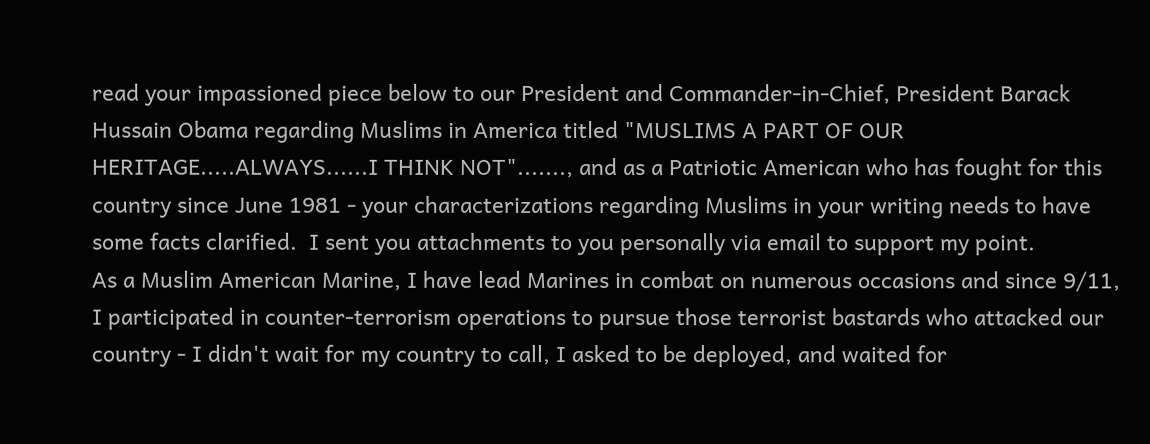read your impassioned piece below to our President and Commander-in-Chief, President Barack Hussain Obama regarding Muslims in America titled "MUSLIMS A PART OF OUR HERITAGE.....ALWAYS......I THINK NOT"......., and as a Patriotic American who has fought for this country since June 1981 - your characterizations regarding Muslims in your writing needs to have some facts clarified.  I sent you attachments to you personally via email to support my point.
As a Muslim American Marine, I have lead Marines in combat on numerous occasions and since 9/11, I participated in counter-terrorism operations to pursue those terrorist bastards who attacked our country - I didn't wait for my country to call, I asked to be deployed, and waited for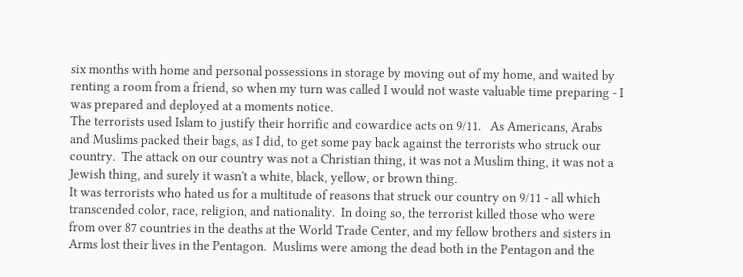six months with home and personal possessions in storage by moving out of my home, and waited by renting a room from a friend, so when my turn was called I would not waste valuable time preparing - I was prepared and deployed at a moments notice.
The terrorists used Islam to justify their horrific and cowardice acts on 9/11.   As Americans, Arabs and Muslims packed their bags, as I did, to get some pay back against the terrorists who struck our country.  The attack on our country was not a Christian thing, it was not a Muslim thing, it was not a Jewish thing, and surely it wasn't a white, black, yellow, or brown thing.
It was terrorists who hated us for a multitude of reasons that struck our country on 9/11 - all which transcended color, race, religion, and nationality.  In doing so, the terrorist killed those who were from over 87 countries in the deaths at the World Trade Center, and my fellow brothers and sisters in Arms lost their lives in the Pentagon.  Muslims were among the dead both in the Pentagon and the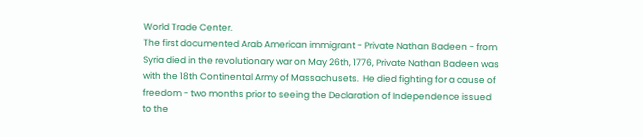World Trade Center.
The first documented Arab American immigrant - Private Nathan Badeen - from Syria died in the revolutionary war on May 26th, 1776, Private Nathan Badeen was with the 18th Continental Army of Massachusets.  He died fighting for a cause of freedom - two months prior to seeing the Declaration of Independence issued to the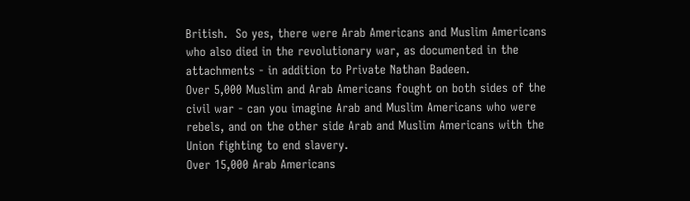British.  So yes, there were Arab Americans and Muslim Americans who also died in the revolutionary war, as documented in the attachments - in addition to Private Nathan Badeen.
Over 5,000 Muslim and Arab Americans fought on both sides of the civil war - can you imagine Arab and Muslim Americans who were rebels, and on the other side Arab and Muslim Americans with the Union fighting to end slavery.
Over 15,000 Arab Americans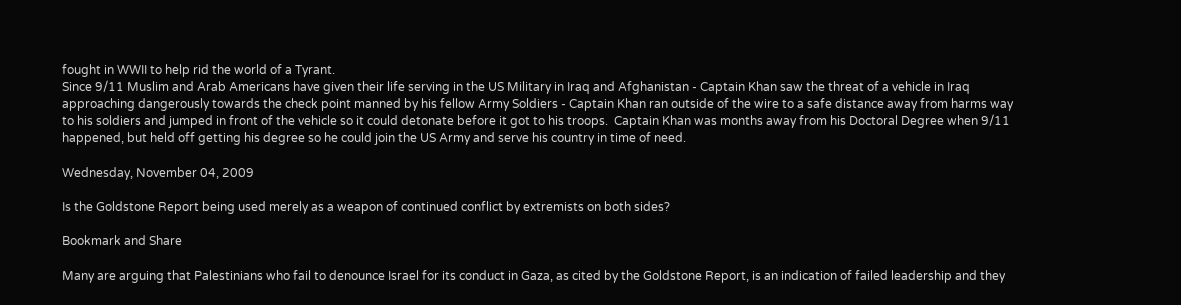fought in WWII to help rid the world of a Tyrant.
Since 9/11 Muslim and Arab Americans have given their life serving in the US Military in Iraq and Afghanistan - Captain Khan saw the threat of a vehicle in Iraq approaching dangerously towards the check point manned by his fellow Army Soldiers - Captain Khan ran outside of the wire to a safe distance away from harms way to his soldiers and jumped in front of the vehicle so it could detonate before it got to his troops.  Captain Khan was months away from his Doctoral Degree when 9/11 happened, but held off getting his degree so he could join the US Army and serve his country in time of need.

Wednesday, November 04, 2009

Is the Goldstone Report being used merely as a weapon of continued conflict by extremists on both sides?

Bookmark and Share

Many are arguing that Palestinians who fail to denounce Israel for its conduct in Gaza, as cited by the Goldstone Report, is an indication of failed leadership and they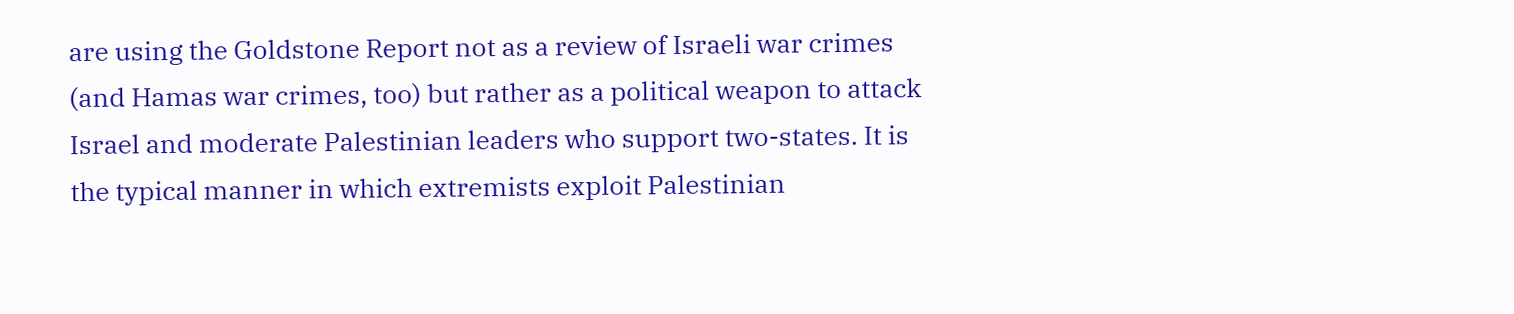are using the Goldstone Report not as a review of Israeli war crimes (and Hamas war crimes, too) but rather as a political weapon to attack Israel and moderate Palestinian leaders who support two-states. It is the typical manner in which extremists exploit Palestinian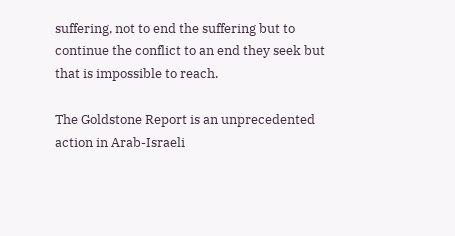suffering, not to end the suffering but to continue the conflict to an end they seek but that is impossible to reach.

The Goldstone Report is an unprecedented action in Arab-Israeli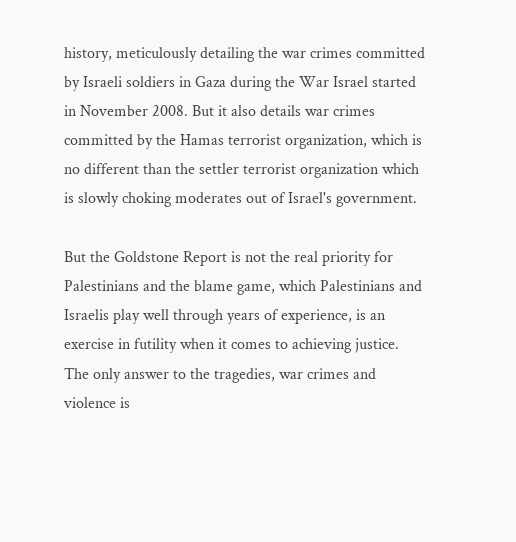history, meticulously detailing the war crimes committed by Israeli soldiers in Gaza during the War Israel started in November 2008. But it also details war crimes committed by the Hamas terrorist organization, which is no different than the settler terrorist organization which is slowly choking moderates out of Israel's government.

But the Goldstone Report is not the real priority for Palestinians and the blame game, which Palestinians and Israelis play well through years of experience, is an exercise in futility when it comes to achieving justice.
The only answer to the tragedies, war crimes and violence is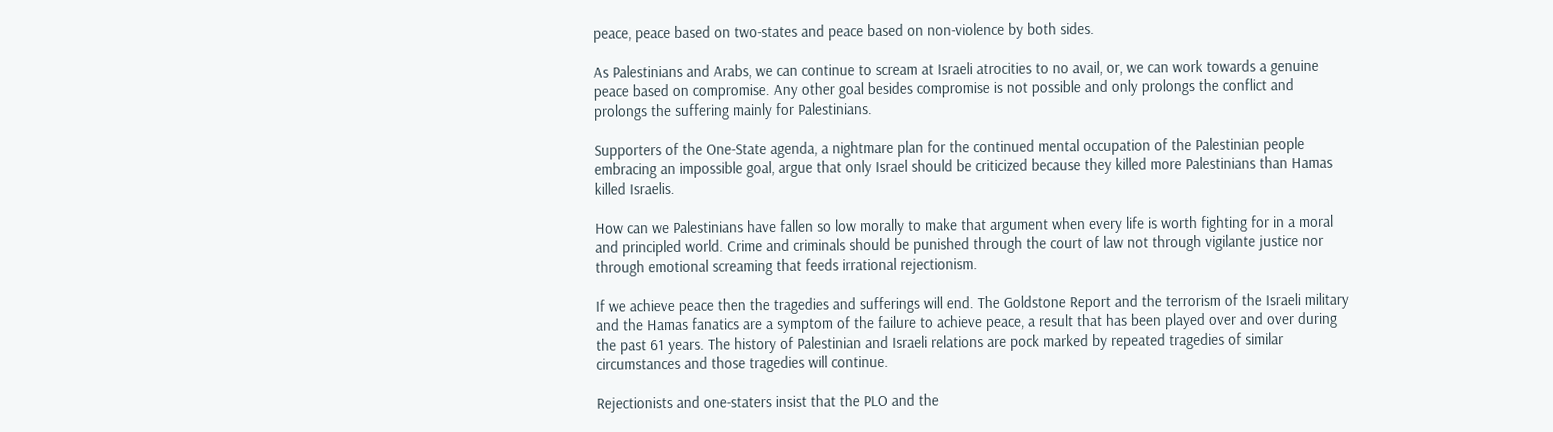peace, peace based on two-states and peace based on non-violence by both sides.

As Palestinians and Arabs, we can continue to scream at Israeli atrocities to no avail, or, we can work towards a genuine peace based on compromise. Any other goal besides compromise is not possible and only prolongs the conflict and prolongs the suffering mainly for Palestinians.

Supporters of the One-State agenda, a nightmare plan for the continued mental occupation of the Palestinian people embracing an impossible goal, argue that only Israel should be criticized because they killed more Palestinians than Hamas killed Israelis.

How can we Palestinians have fallen so low morally to make that argument when every life is worth fighting for in a moral and principled world. Crime and criminals should be punished through the court of law not through vigilante justice nor through emotional screaming that feeds irrational rejectionism.

If we achieve peace then the tragedies and sufferings will end. The Goldstone Report and the terrorism of the Israeli military and the Hamas fanatics are a symptom of the failure to achieve peace, a result that has been played over and over during the past 61 years. The history of Palestinian and Israeli relations are pock marked by repeated tragedies of similar circumstances and those tragedies will continue.

Rejectionists and one-staters insist that the PLO and the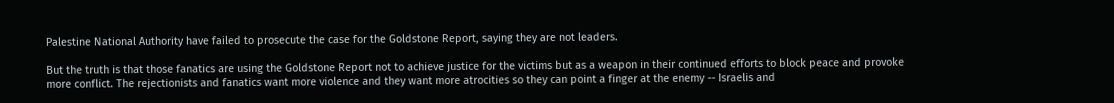Palestine National Authority have failed to prosecute the case for the Goldstone Report, saying they are not leaders.

But the truth is that those fanatics are using the Goldstone Report not to achieve justice for the victims but as a weapon in their continued efforts to block peace and provoke more conflict. The rejectionists and fanatics want more violence and they want more atrocities so they can point a finger at the enemy -- Israelis and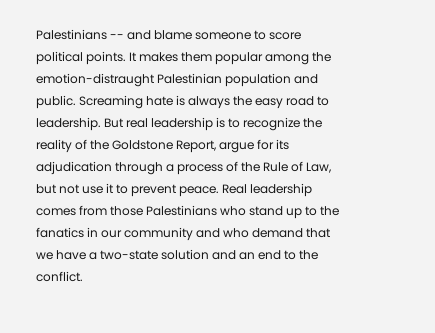Palestinians -- and blame someone to score political points. It makes them popular among the emotion-distraught Palestinian population and public. Screaming hate is always the easy road to leadership. But real leadership is to recognize the reality of the Goldstone Report, argue for its adjudication through a process of the Rule of Law, but not use it to prevent peace. Real leadership comes from those Palestinians who stand up to the fanatics in our community and who demand that we have a two-state solution and an end to the conflict.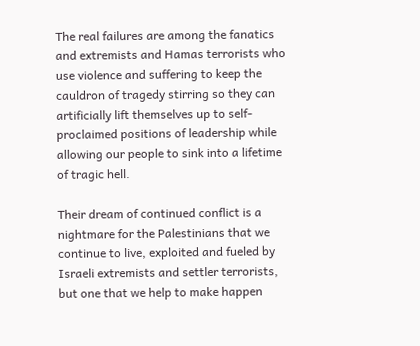The real failures are among the fanatics and extremists and Hamas terrorists who use violence and suffering to keep the cauldron of tragedy stirring so they can artificially lift themselves up to self-proclaimed positions of leadership while allowing our people to sink into a lifetime of tragic hell.

Their dream of continued conflict is a nightmare for the Palestinians that we continue to live, exploited and fueled by Israeli extremists and settler terrorists, but one that we help to make happen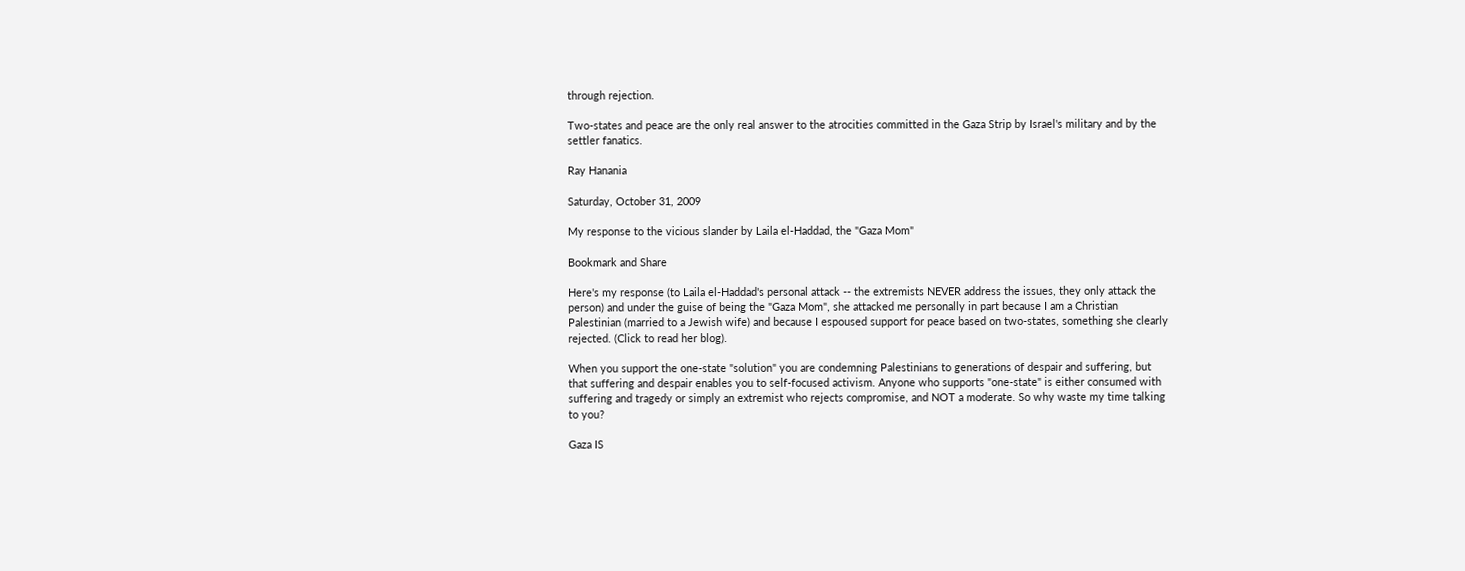through rejection.

Two-states and peace are the only real answer to the atrocities committed in the Gaza Strip by Israel's military and by the settler fanatics.

Ray Hanania

Saturday, October 31, 2009

My response to the vicious slander by Laila el-Haddad, the "Gaza Mom"

Bookmark and Share

Here's my response (to Laila el-Haddad's personal attack -- the extremists NEVER address the issues, they only attack the person) and under the guise of being the "Gaza Mom", she attacked me personally in part because I am a Christian Palestinian (married to a Jewish wife) and because I espoused support for peace based on two-states, something she clearly rejected. (Click to read her blog).

When you support the one-state "solution" you are condemning Palestinians to generations of despair and suffering, but that suffering and despair enables you to self-focused activism. Anyone who supports "one-state" is either consumed with suffering and tragedy or simply an extremist who rejects compromise, and NOT a moderate. So why waste my time talking to you?

Gaza IS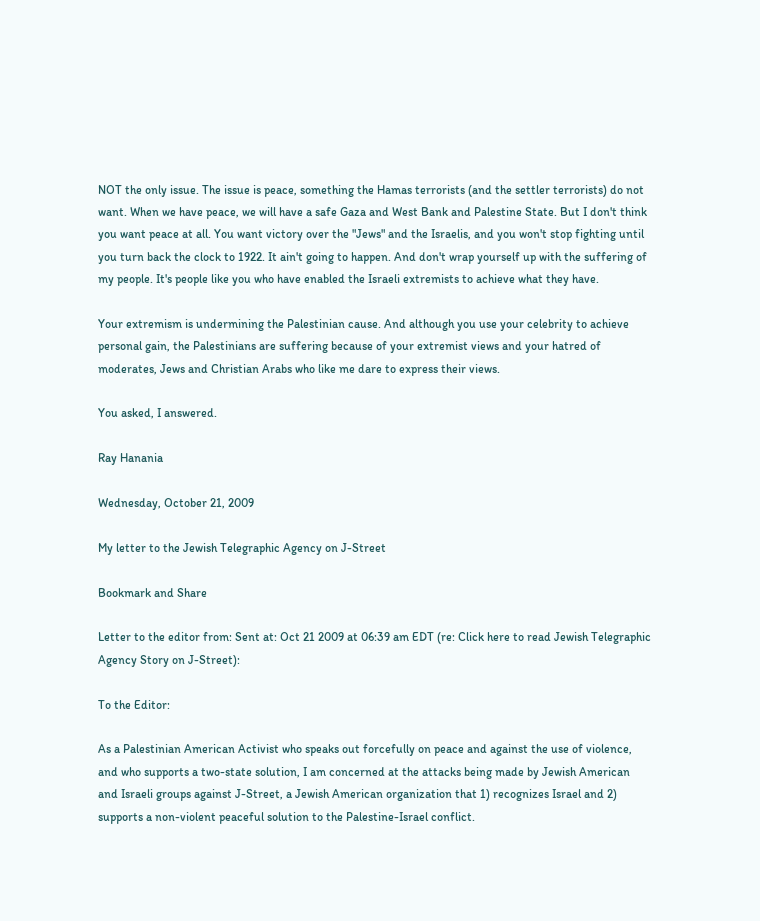NOT the only issue. The issue is peace, something the Hamas terrorists (and the settler terrorists) do not want. When we have peace, we will have a safe Gaza and West Bank and Palestine State. But I don't think you want peace at all. You want victory over the "Jews" and the Israelis, and you won't stop fighting until you turn back the clock to 1922. It ain't going to happen. And don't wrap yourself up with the suffering of my people. It's people like you who have enabled the Israeli extremists to achieve what they have.

Your extremism is undermining the Palestinian cause. And although you use your celebrity to achieve personal gain, the Palestinians are suffering because of your extremist views and your hatred of moderates, Jews and Christian Arabs who like me dare to express their views.

You asked, I answered.

Ray Hanania

Wednesday, October 21, 2009

My letter to the Jewish Telegraphic Agency on J-Street

Bookmark and Share

Letter to the editor from: Sent at: Oct 21 2009 at 06:39 am EDT (re: Click here to read Jewish Telegraphic Agency Story on J-Street):

To the Editor:

As a Palestinian American Activist who speaks out forcefully on peace and against the use of violence, and who supports a two-state solution, I am concerned at the attacks being made by Jewish American and Israeli groups against J-Street, a Jewish American organization that 1) recognizes Israel and 2) supports a non-violent peaceful solution to the Palestine-Israel conflict.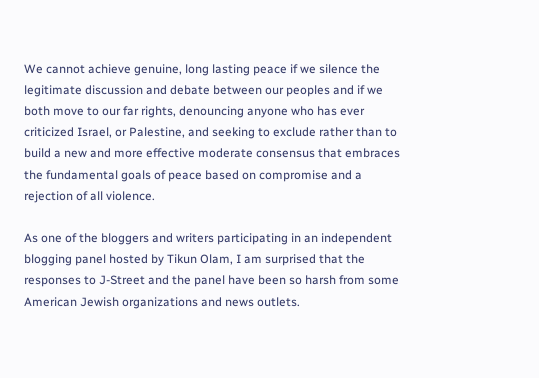We cannot achieve genuine, long lasting peace if we silence the legitimate discussion and debate between our peoples and if we both move to our far rights, denouncing anyone who has ever criticized Israel, or Palestine, and seeking to exclude rather than to build a new and more effective moderate consensus that embraces the fundamental goals of peace based on compromise and a rejection of all violence.

As one of the bloggers and writers participating in an independent blogging panel hosted by Tikun Olam, I am surprised that the responses to J-Street and the panel have been so harsh from some American Jewish organizations and news outlets.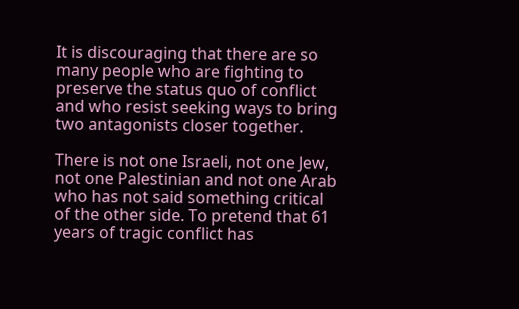It is discouraging that there are so many people who are fighting to preserve the status quo of conflict and who resist seeking ways to bring two antagonists closer together.

There is not one Israeli, not one Jew, not one Palestinian and not one Arab who has not said something critical of the other side. To pretend that 61 years of tragic conflict has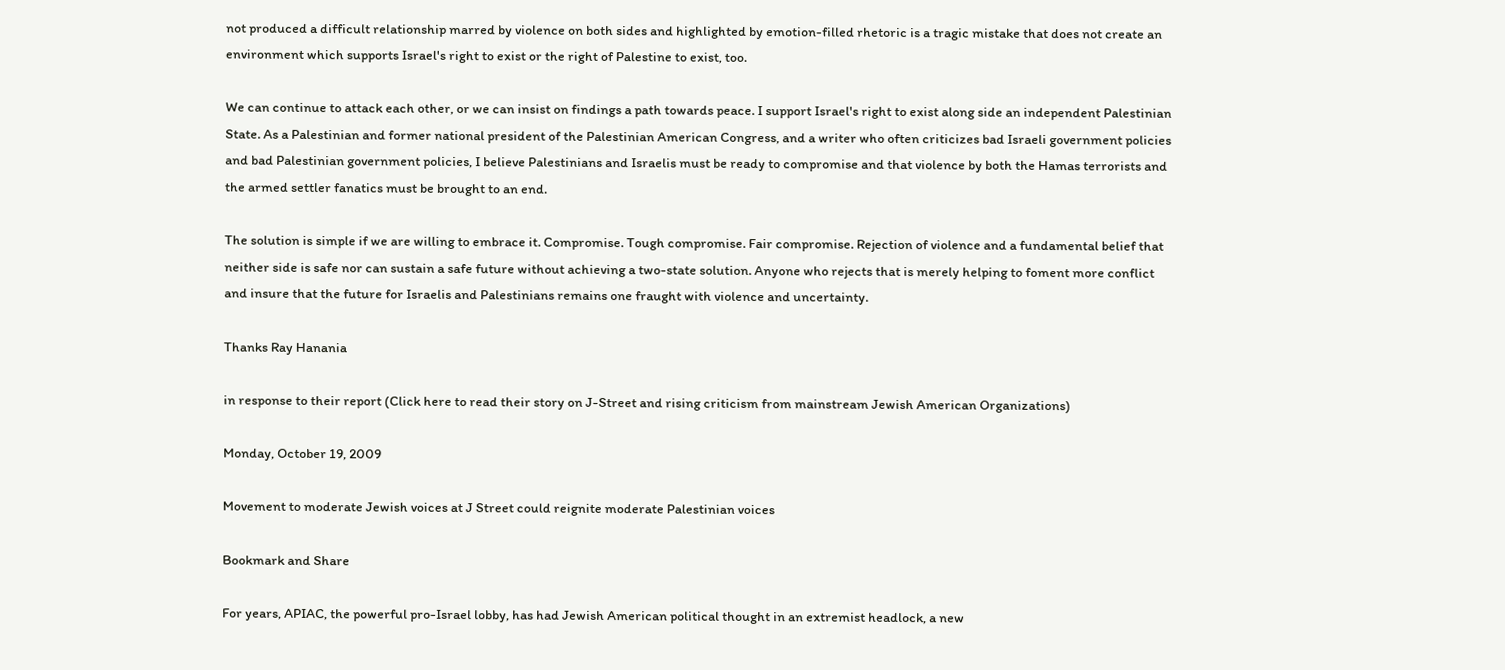not produced a difficult relationship marred by violence on both sides and highlighted by emotion-filled rhetoric is a tragic mistake that does not create an environment which supports Israel's right to exist or the right of Palestine to exist, too.

We can continue to attack each other, or we can insist on findings a path towards peace. I support Israel's right to exist along side an independent Palestinian State. As a Palestinian and former national president of the Palestinian American Congress, and a writer who often criticizes bad Israeli government policies and bad Palestinian government policies, I believe Palestinians and Israelis must be ready to compromise and that violence by both the Hamas terrorists and the armed settler fanatics must be brought to an end.

The solution is simple if we are willing to embrace it. Compromise. Tough compromise. Fair compromise. Rejection of violence and a fundamental belief that neither side is safe nor can sustain a safe future without achieving a two-state solution. Anyone who rejects that is merely helping to foment more conflict and insure that the future for Israelis and Palestinians remains one fraught with violence and uncertainty.

Thanks Ray Hanania

in response to their report (Click here to read their story on J-Street and rising criticism from mainstream Jewish American Organizations)

Monday, October 19, 2009

Movement to moderate Jewish voices at J Street could reignite moderate Palestinian voices

Bookmark and Share

For years, APIAC, the powerful pro-Israel lobby, has had Jewish American political thought in an extremist headlock, a new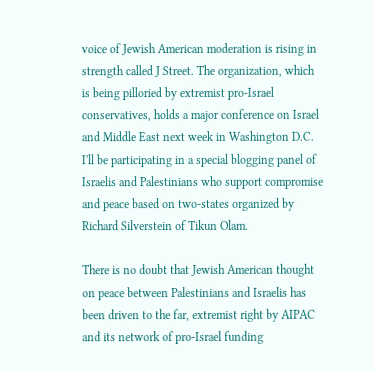voice of Jewish American moderation is rising in strength called J Street. The organization, which is being pilloried by extremist pro-Israel conservatives, holds a major conference on Israel and Middle East next week in Washington D.C. I'll be participating in a special blogging panel of Israelis and Palestinians who support compromise and peace based on two-states organized by Richard Silverstein of Tikun Olam.

There is no doubt that Jewish American thought on peace between Palestinians and Israelis has been driven to the far, extremist right by AIPAC and its network of pro-Israel funding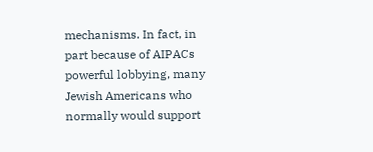mechanisms. In fact, in part because of AIPACs powerful lobbying, many Jewish Americans who normally would support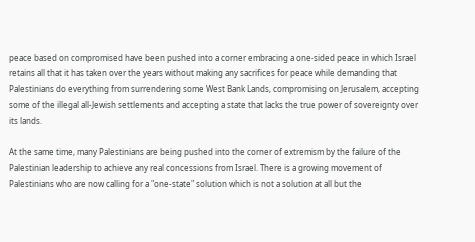peace based on compromised have been pushed into a corner embracing a one-sided peace in which Israel retains all that it has taken over the years without making any sacrifices for peace while demanding that Palestinians do everything from surrendering some West Bank Lands, compromising on Jerusalem, accepting some of the illegal all-Jewish settlements and accepting a state that lacks the true power of sovereignty over its lands.

At the same time, many Palestinians are being pushed into the corner of extremism by the failure of the Palestinian leadership to achieve any real concessions from Israel. There is a growing movement of Palestinians who are now calling for a "one-state" solution which is not a solution at all but the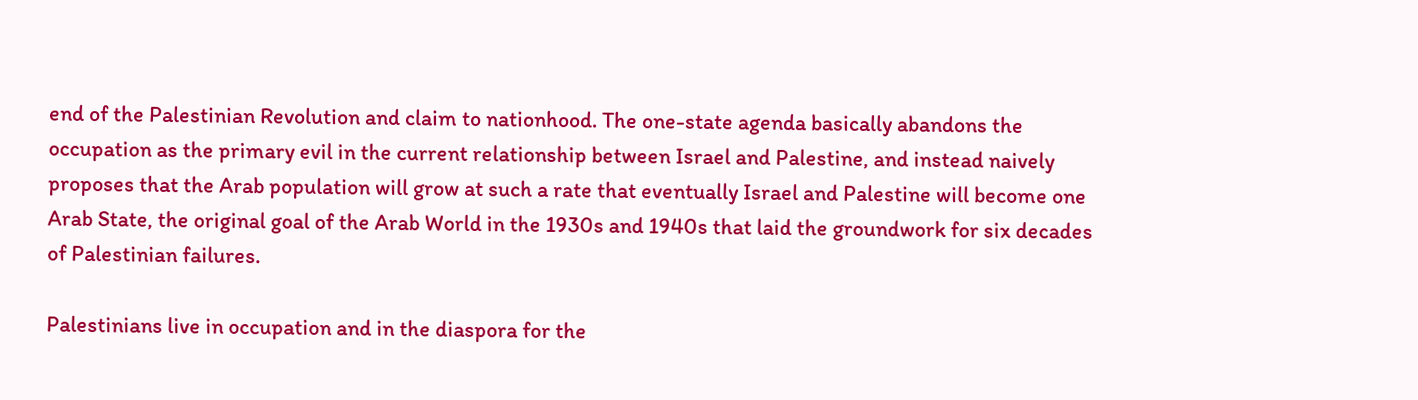end of the Palestinian Revolution and claim to nationhood. The one-state agenda basically abandons the occupation as the primary evil in the current relationship between Israel and Palestine, and instead naively proposes that the Arab population will grow at such a rate that eventually Israel and Palestine will become one Arab State, the original goal of the Arab World in the 1930s and 1940s that laid the groundwork for six decades of Palestinian failures.

Palestinians live in occupation and in the diaspora for the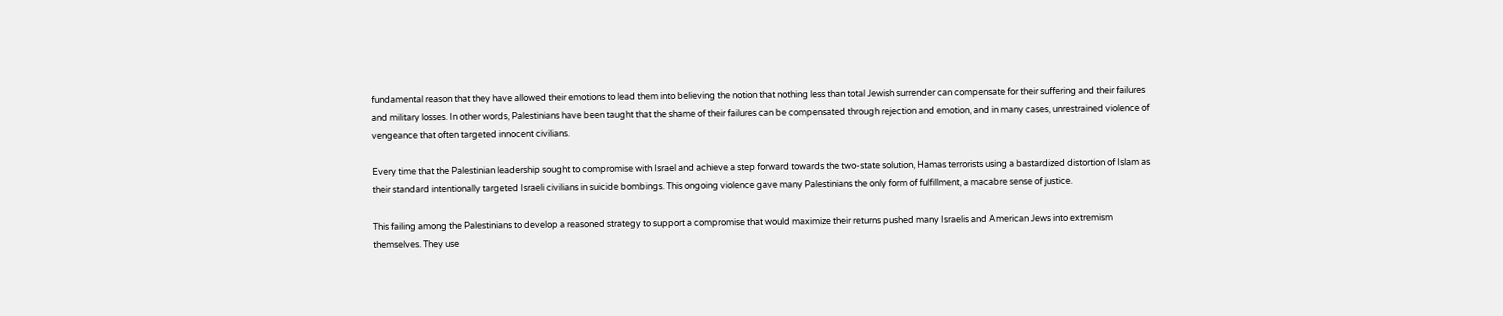fundamental reason that they have allowed their emotions to lead them into believing the notion that nothing less than total Jewish surrender can compensate for their suffering and their failures and military losses. In other words, Palestinians have been taught that the shame of their failures can be compensated through rejection and emotion, and in many cases, unrestrained violence of vengeance that often targeted innocent civilians.

Every time that the Palestinian leadership sought to compromise with Israel and achieve a step forward towards the two-state solution, Hamas terrorists using a bastardized distortion of Islam as their standard intentionally targeted Israeli civilians in suicide bombings. This ongoing violence gave many Palestinians the only form of fulfillment, a macabre sense of justice.

This failing among the Palestinians to develop a reasoned strategy to support a compromise that would maximize their returns pushed many Israelis and American Jews into extremism themselves. They use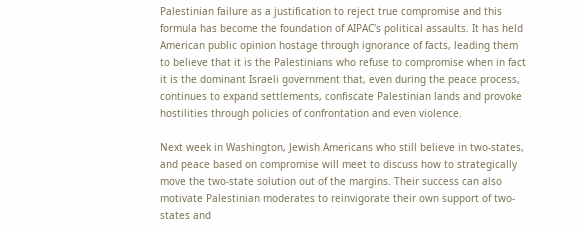Palestinian failure as a justification to reject true compromise and this formula has become the foundation of AIPAC's political assaults. It has held American public opinion hostage through ignorance of facts, leading them to believe that it is the Palestinians who refuse to compromise when in fact it is the dominant Israeli government that, even during the peace process, continues to expand settlements, confiscate Palestinian lands and provoke hostilities through policies of confrontation and even violence.

Next week in Washington, Jewish Americans who still believe in two-states, and peace based on compromise will meet to discuss how to strategically move the two-state solution out of the margins. Their success can also motivate Palestinian moderates to reinvigorate their own support of two-states and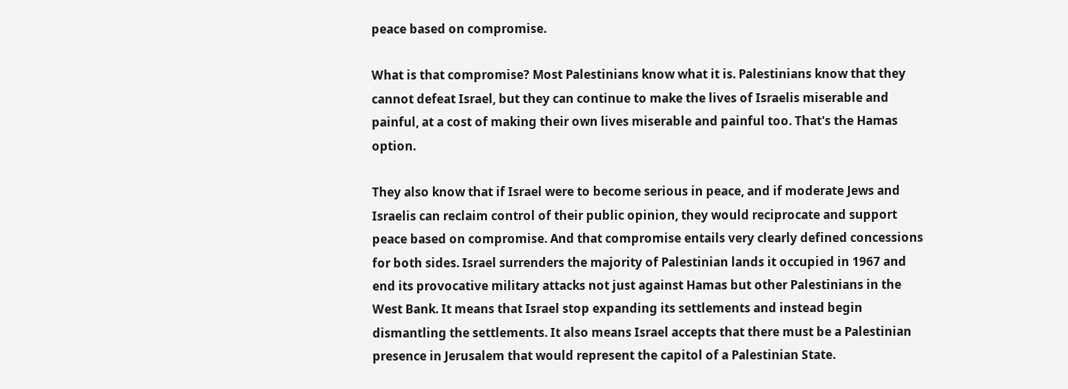peace based on compromise.

What is that compromise? Most Palestinians know what it is. Palestinians know that they cannot defeat Israel, but they can continue to make the lives of Israelis miserable and painful, at a cost of making their own lives miserable and painful too. That's the Hamas option.

They also know that if Israel were to become serious in peace, and if moderate Jews and Israelis can reclaim control of their public opinion, they would reciprocate and support peace based on compromise. And that compromise entails very clearly defined concessions for both sides. Israel surrenders the majority of Palestinian lands it occupied in 1967 and end its provocative military attacks not just against Hamas but other Palestinians in the West Bank. It means that Israel stop expanding its settlements and instead begin dismantling the settlements. It also means Israel accepts that there must be a Palestinian presence in Jerusalem that would represent the capitol of a Palestinian State.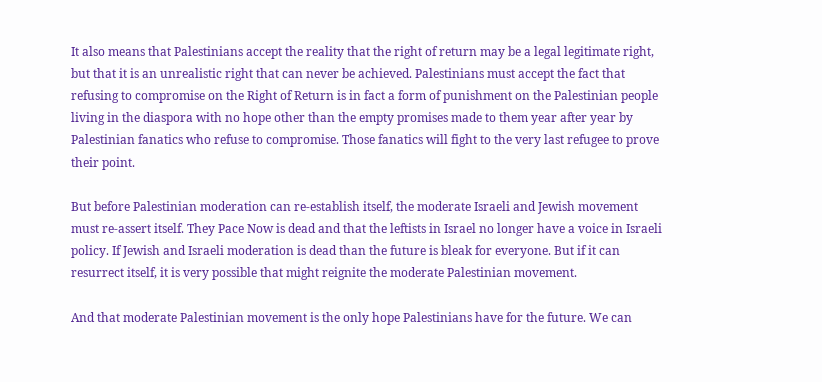It also means that Palestinians accept the reality that the right of return may be a legal legitimate right, but that it is an unrealistic right that can never be achieved. Palestinians must accept the fact that refusing to compromise on the Right of Return is in fact a form of punishment on the Palestinian people living in the diaspora with no hope other than the empty promises made to them year after year by Palestinian fanatics who refuse to compromise. Those fanatics will fight to the very last refugee to prove their point.

But before Palestinian moderation can re-establish itself, the moderate Israeli and Jewish movement must re-assert itself. They Pace Now is dead and that the leftists in Israel no longer have a voice in Israeli policy. If Jewish and Israeli moderation is dead than the future is bleak for everyone. But if it can resurrect itself, it is very possible that might reignite the moderate Palestinian movement.

And that moderate Palestinian movement is the only hope Palestinians have for the future. We can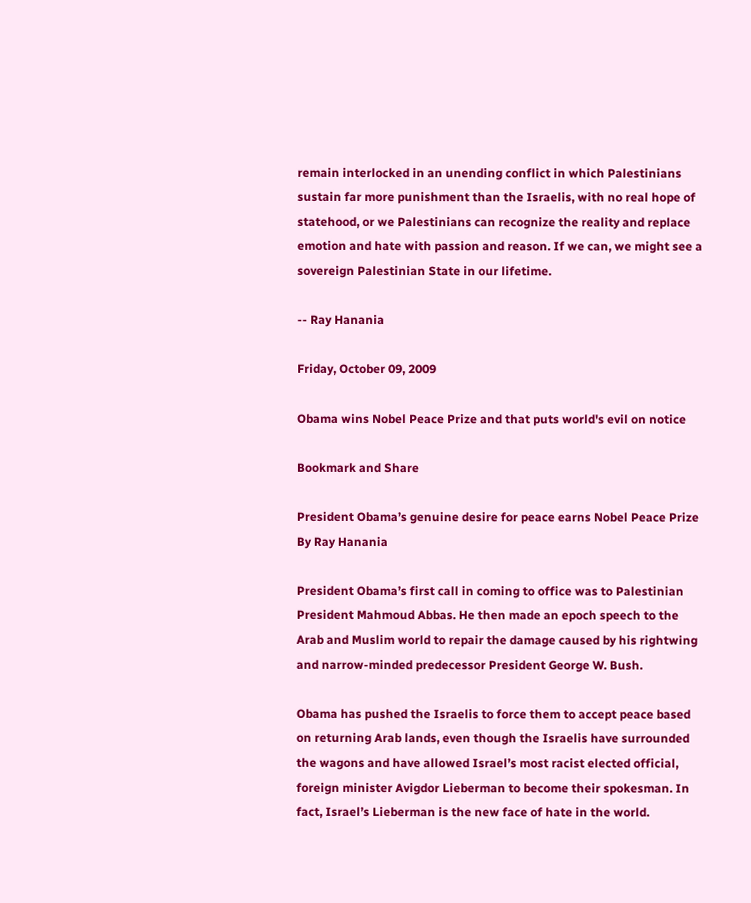remain interlocked in an unending conflict in which Palestinians sustain far more punishment than the Israelis, with no real hope of statehood, or we Palestinians can recognize the reality and replace emotion and hate with passion and reason. If we can, we might see a sovereign Palestinian State in our lifetime.

-- Ray Hanania

Friday, October 09, 2009

Obama wins Nobel Peace Prize and that puts world's evil on notice

Bookmark and Share

President Obama’s genuine desire for peace earns Nobel Peace Prize
By Ray Hanania

President Obama’s first call in coming to office was to Palestinian President Mahmoud Abbas. He then made an epoch speech to the Arab and Muslim world to repair the damage caused by his rightwing and narrow-minded predecessor President George W. Bush.

Obama has pushed the Israelis to force them to accept peace based on returning Arab lands, even though the Israelis have surrounded the wagons and have allowed Israel’s most racist elected official, foreign minister Avigdor Lieberman to become their spokesman. In fact, Israel’s Lieberman is the new face of hate in the world.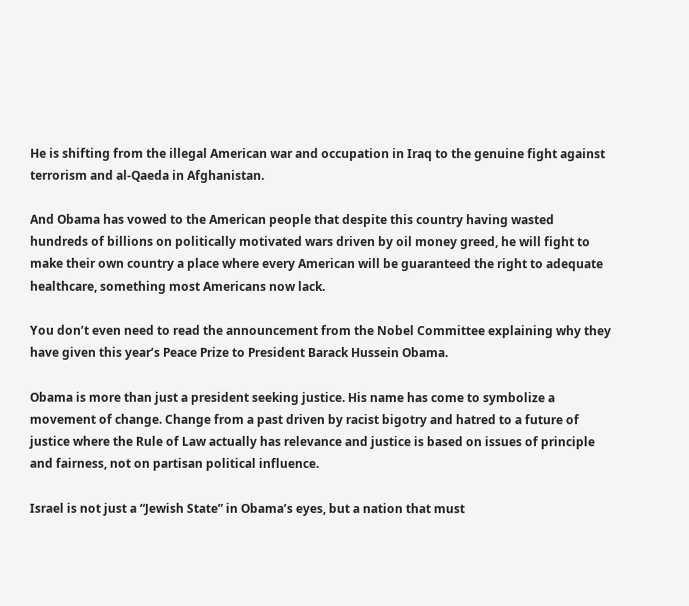He is shifting from the illegal American war and occupation in Iraq to the genuine fight against terrorism and al-Qaeda in Afghanistan.

And Obama has vowed to the American people that despite this country having wasted hundreds of billions on politically motivated wars driven by oil money greed, he will fight to make their own country a place where every American will be guaranteed the right to adequate healthcare, something most Americans now lack.

You don’t even need to read the announcement from the Nobel Committee explaining why they have given this year’s Peace Prize to President Barack Hussein Obama.

Obama is more than just a president seeking justice. His name has come to symbolize a movement of change. Change from a past driven by racist bigotry and hatred to a future of justice where the Rule of Law actually has relevance and justice is based on issues of principle and fairness, not on partisan political influence.

Israel is not just a “Jewish State” in Obama’s eyes, but a nation that must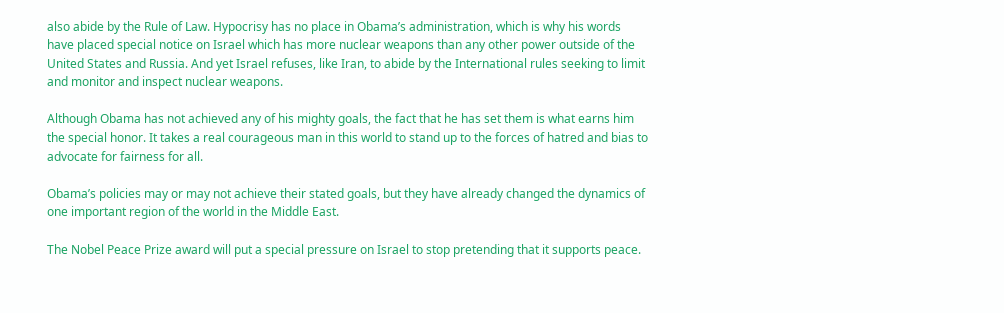also abide by the Rule of Law. Hypocrisy has no place in Obama’s administration, which is why his words have placed special notice on Israel which has more nuclear weapons than any other power outside of the United States and Russia. And yet Israel refuses, like Iran, to abide by the International rules seeking to limit and monitor and inspect nuclear weapons.

Although Obama has not achieved any of his mighty goals, the fact that he has set them is what earns him the special honor. It takes a real courageous man in this world to stand up to the forces of hatred and bias to advocate for fairness for all.

Obama’s policies may or may not achieve their stated goals, but they have already changed the dynamics of one important region of the world in the Middle East.

The Nobel Peace Prize award will put a special pressure on Israel to stop pretending that it supports peace.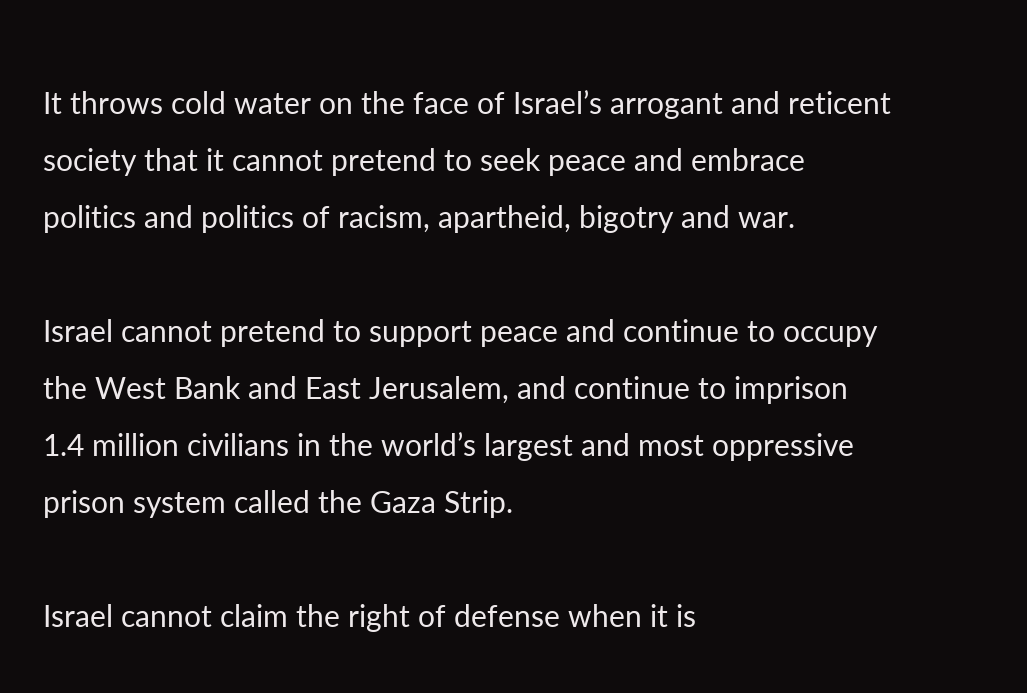It throws cold water on the face of Israel’s arrogant and reticent society that it cannot pretend to seek peace and embrace politics and politics of racism, apartheid, bigotry and war.

Israel cannot pretend to support peace and continue to occupy the West Bank and East Jerusalem, and continue to imprison 1.4 million civilians in the world’s largest and most oppressive prison system called the Gaza Strip.

Israel cannot claim the right of defense when it is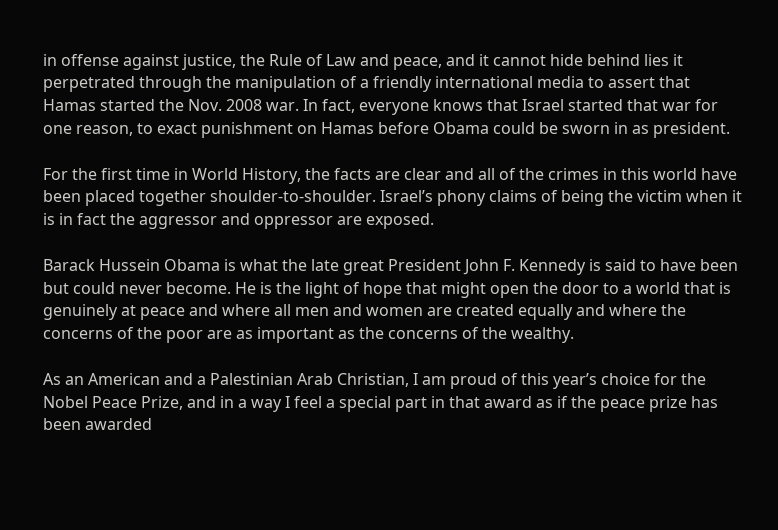in offense against justice, the Rule of Law and peace, and it cannot hide behind lies it perpetrated through the manipulation of a friendly international media to assert that Hamas started the Nov. 2008 war. In fact, everyone knows that Israel started that war for one reason, to exact punishment on Hamas before Obama could be sworn in as president.

For the first time in World History, the facts are clear and all of the crimes in this world have been placed together shoulder-to-shoulder. Israel’s phony claims of being the victim when it is in fact the aggressor and oppressor are exposed.

Barack Hussein Obama is what the late great President John F. Kennedy is said to have been but could never become. He is the light of hope that might open the door to a world that is genuinely at peace and where all men and women are created equally and where the concerns of the poor are as important as the concerns of the wealthy.

As an American and a Palestinian Arab Christian, I am proud of this year’s choice for the Nobel Peace Prize, and in a way I feel a special part in that award as if the peace prize has been awarded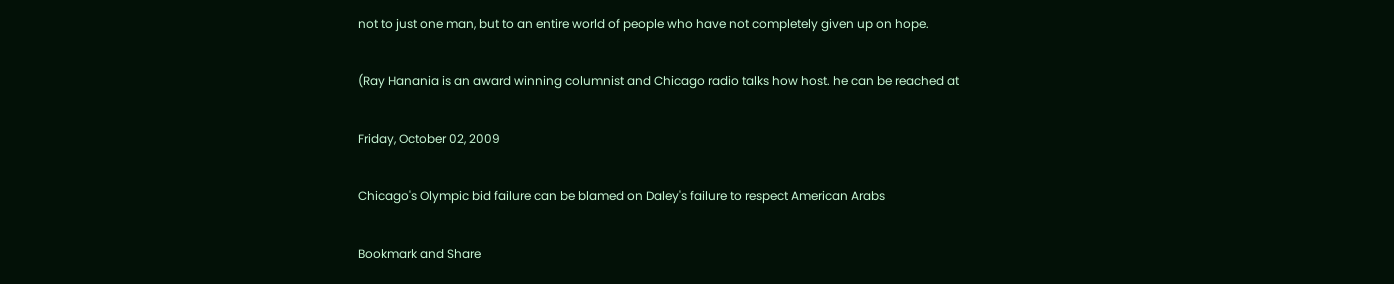not to just one man, but to an entire world of people who have not completely given up on hope.

(Ray Hanania is an award winning columnist and Chicago radio talks how host. he can be reached at

Friday, October 02, 2009

Chicago's Olympic bid failure can be blamed on Daley's failure to respect American Arabs

Bookmark and Share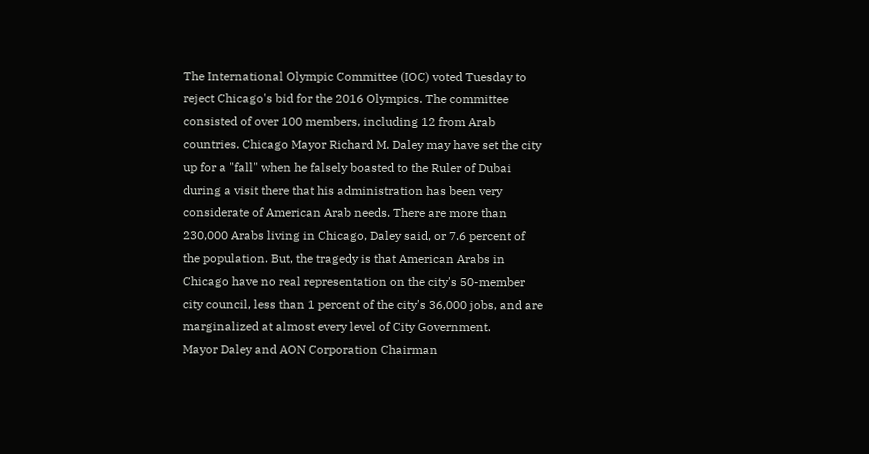The International Olympic Committee (IOC) voted Tuesday to reject Chicago's bid for the 2016 Olympics. The committee consisted of over 100 members, including 12 from Arab countries. Chicago Mayor Richard M. Daley may have set the city up for a "fall" when he falsely boasted to the Ruler of Dubai during a visit there that his administration has been very considerate of American Arab needs. There are more than 230,000 Arabs living in Chicago, Daley said, or 7.6 percent of the population. But, the tragedy is that American Arabs in Chicago have no real representation on the city's 50-member city council, less than 1 percent of the city's 36,000 jobs, and are marginalized at almost every level of City Government.
Mayor Daley and AON Corporation Chairman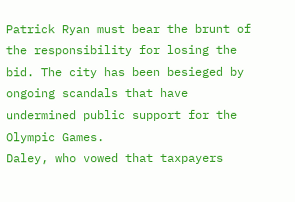Patrick Ryan must bear the brunt of the responsibility for losing the bid. The city has been besieged by ongoing scandals that have undermined public support for the Olympic Games.
Daley, who vowed that taxpayers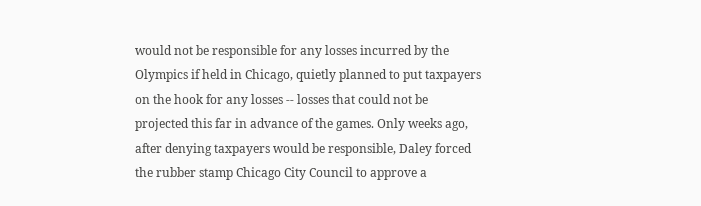would not be responsible for any losses incurred by the Olympics if held in Chicago, quietly planned to put taxpayers on the hook for any losses -- losses that could not be projected this far in advance of the games. Only weeks ago, after denying taxpayers would be responsible, Daley forced the rubber stamp Chicago City Council to approve a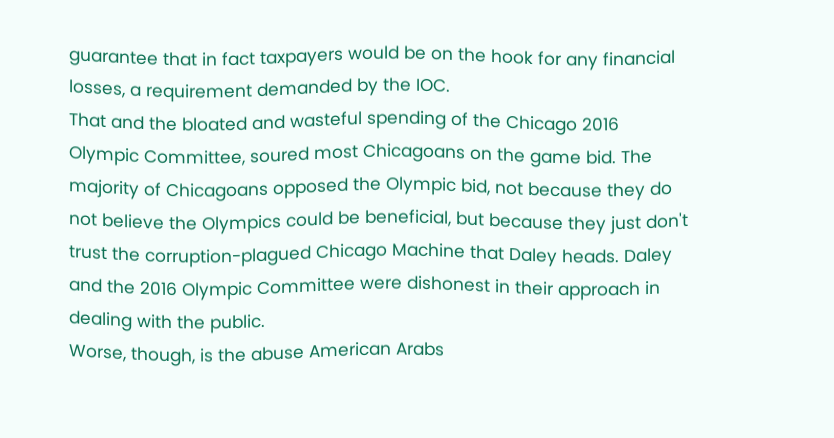guarantee that in fact taxpayers would be on the hook for any financial losses, a requirement demanded by the IOC.
That and the bloated and wasteful spending of the Chicago 2016 Olympic Committee, soured most Chicagoans on the game bid. The majority of Chicagoans opposed the Olympic bid, not because they do not believe the Olympics could be beneficial, but because they just don't trust the corruption-plagued Chicago Machine that Daley heads. Daley and the 2016 Olympic Committee were dishonest in their approach in dealing with the public.
Worse, though, is the abuse American Arabs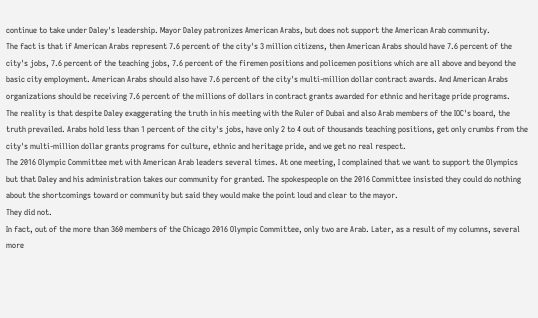continue to take under Daley's leadership. Mayor Daley patronizes American Arabs, but does not support the American Arab community.
The fact is that if American Arabs represent 7.6 percent of the city's 3 million citizens, then American Arabs should have 7.6 percent of the city's jobs, 7.6 percent of the teaching jobs, 7.6 percent of the firemen positions and policemen positions which are all above and beyond the basic city employment. American Arabs should also have 7.6 percent of the city's multi-million dollar contract awards. And American Arabs organizations should be receiving 7.6 percent of the millions of dollars in contract grants awarded for ethnic and heritage pride programs.
The reality is that despite Daley exaggerating the truth in his meeting with the Ruler of Dubai and also Arab members of the IOC's board, the truth prevailed. Arabs hold less than 1 percent of the city's jobs, have only 2 to 4 out of thousands teaching positions, get only crumbs from the city's multi-million dollar grants programs for culture, ethnic and heritage pride, and we get no real respect.
The 2016 Olympic Committee met with American Arab leaders several times. At one meeting, I complained that we want to support the Olympics but that Daley and his administration takes our community for granted. The spokespeople on the 2016 Committee insisted they could do nothing about the shortcomings toward or community but said they would make the point loud and clear to the mayor.
They did not.
In fact, out of the more than 360 members of the Chicago 2016 Olympic Committee, only two are Arab. Later, as a result of my columns, several more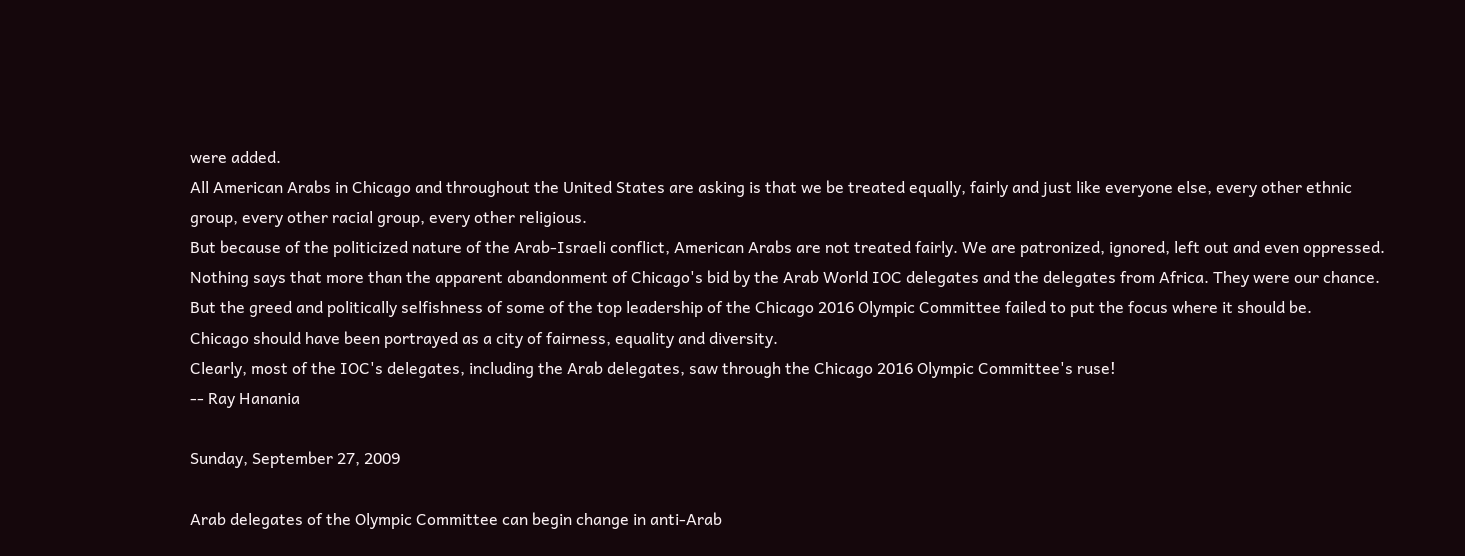were added.
All American Arabs in Chicago and throughout the United States are asking is that we be treated equally, fairly and just like everyone else, every other ethnic group, every other racial group, every other religious.
But because of the politicized nature of the Arab-Israeli conflict, American Arabs are not treated fairly. We are patronized, ignored, left out and even oppressed.
Nothing says that more than the apparent abandonment of Chicago's bid by the Arab World IOC delegates and the delegates from Africa. They were our chance. But the greed and politically selfishness of some of the top leadership of the Chicago 2016 Olympic Committee failed to put the focus where it should be.
Chicago should have been portrayed as a city of fairness, equality and diversity.
Clearly, most of the IOC's delegates, including the Arab delegates, saw through the Chicago 2016 Olympic Committee's ruse!
-- Ray Hanania

Sunday, September 27, 2009

Arab delegates of the Olympic Committee can begin change in anti-Arab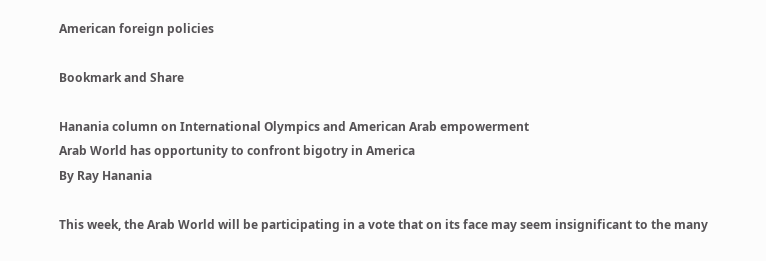American foreign policies

Bookmark and Share

Hanania column on International Olympics and American Arab empowerment
Arab World has opportunity to confront bigotry in America
By Ray Hanania

This week, the Arab World will be participating in a vote that on its face may seem insignificant to the many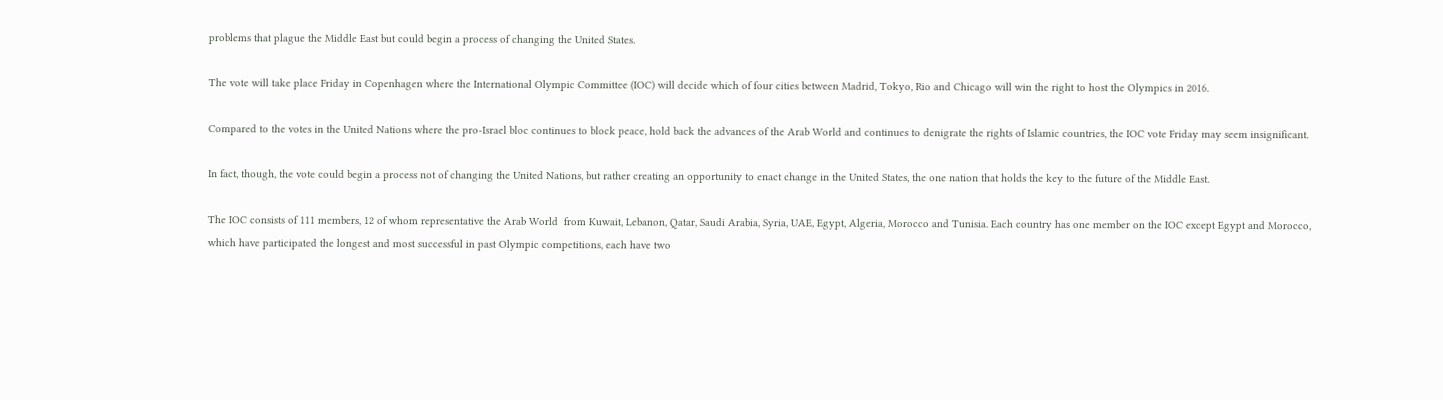problems that plague the Middle East but could begin a process of changing the United States.

The vote will take place Friday in Copenhagen where the International Olympic Committee (IOC) will decide which of four cities between Madrid, Tokyo, Rio and Chicago will win the right to host the Olympics in 2016.

Compared to the votes in the United Nations where the pro-Israel bloc continues to block peace, hold back the advances of the Arab World and continues to denigrate the rights of Islamic countries, the IOC vote Friday may seem insignificant.

In fact, though, the vote could begin a process not of changing the United Nations, but rather creating an opportunity to enact change in the United States, the one nation that holds the key to the future of the Middle East.

The IOC consists of 111 members, 12 of whom representative the Arab World  from Kuwait, Lebanon, Qatar, Saudi Arabia, Syria, UAE, Egypt, Algeria, Morocco and Tunisia. Each country has one member on the IOC except Egypt and Morocco, which have participated the longest and most successful in past Olympic competitions, each have two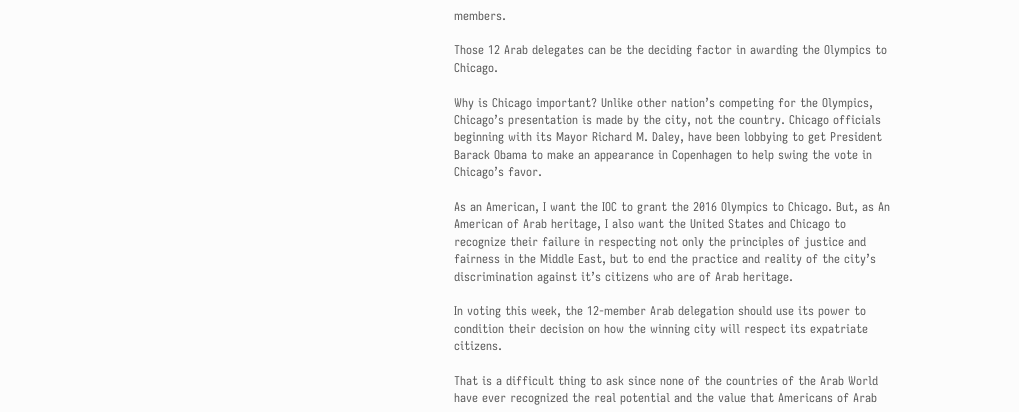members.

Those 12 Arab delegates can be the deciding factor in awarding the Olympics to Chicago.

Why is Chicago important? Unlike other nation’s competing for the Olympics, Chicago’s presentation is made by the city, not the country. Chicago officials beginning with its Mayor Richard M. Daley, have been lobbying to get President Barack Obama to make an appearance in Copenhagen to help swing the vote in Chicago’s favor.

As an American, I want the IOC to grant the 2016 Olympics to Chicago. But, as An American of Arab heritage, I also want the United States and Chicago to recognize their failure in respecting not only the principles of justice and fairness in the Middle East, but to end the practice and reality of the city’s discrimination against it’s citizens who are of Arab heritage.

In voting this week, the 12-member Arab delegation should use its power to condition their decision on how the winning city will respect its expatriate citizens.

That is a difficult thing to ask since none of the countries of the Arab World have ever recognized the real potential and the value that Americans of Arab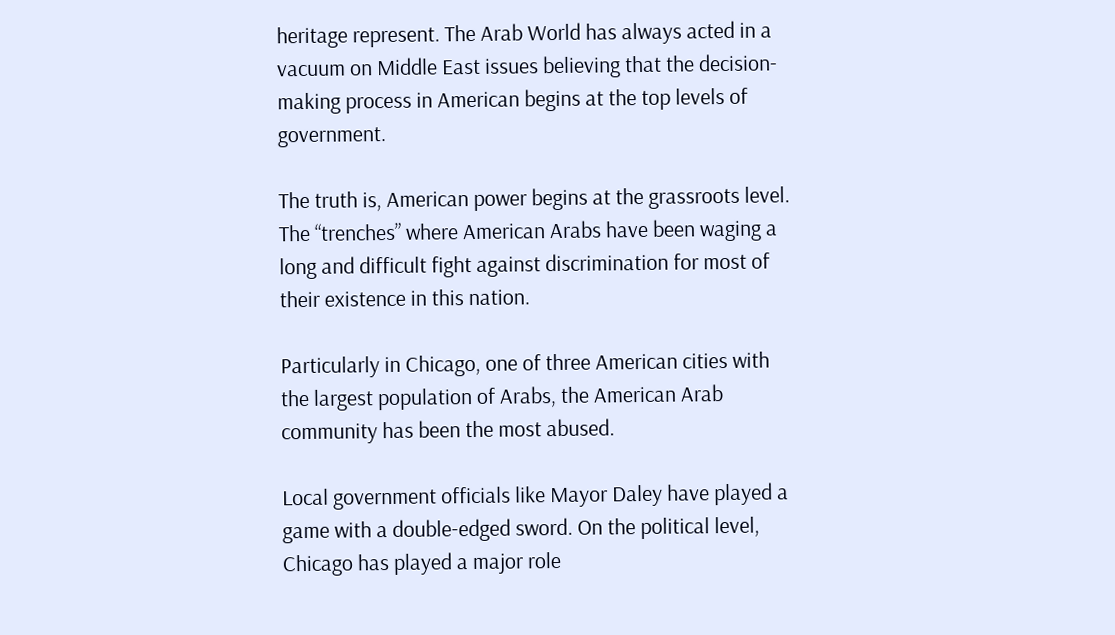heritage represent. The Arab World has always acted in a vacuum on Middle East issues believing that the decision-making process in American begins at the top levels of government.

The truth is, American power begins at the grassroots level. The “trenches” where American Arabs have been waging a long and difficult fight against discrimination for most of their existence in this nation.

Particularly in Chicago, one of three American cities with the largest population of Arabs, the American Arab community has been the most abused.

Local government officials like Mayor Daley have played a game with a double-edged sword. On the political level, Chicago has played a major role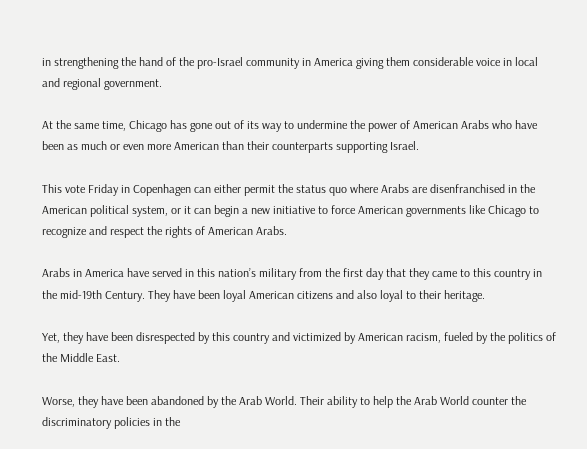in strengthening the hand of the pro-Israel community in America giving them considerable voice in local and regional government.

At the same time, Chicago has gone out of its way to undermine the power of American Arabs who have been as much or even more American than their counterparts supporting Israel.

This vote Friday in Copenhagen can either permit the status quo where Arabs are disenfranchised in the American political system, or it can begin a new initiative to force American governments like Chicago to recognize and respect the rights of American Arabs.

Arabs in America have served in this nation’s military from the first day that they came to this country in the mid-19th Century. They have been loyal American citizens and also loyal to their heritage.

Yet, they have been disrespected by this country and victimized by American racism, fueled by the politics of the Middle East.

Worse, they have been abandoned by the Arab World. Their ability to help the Arab World counter the discriminatory policies in the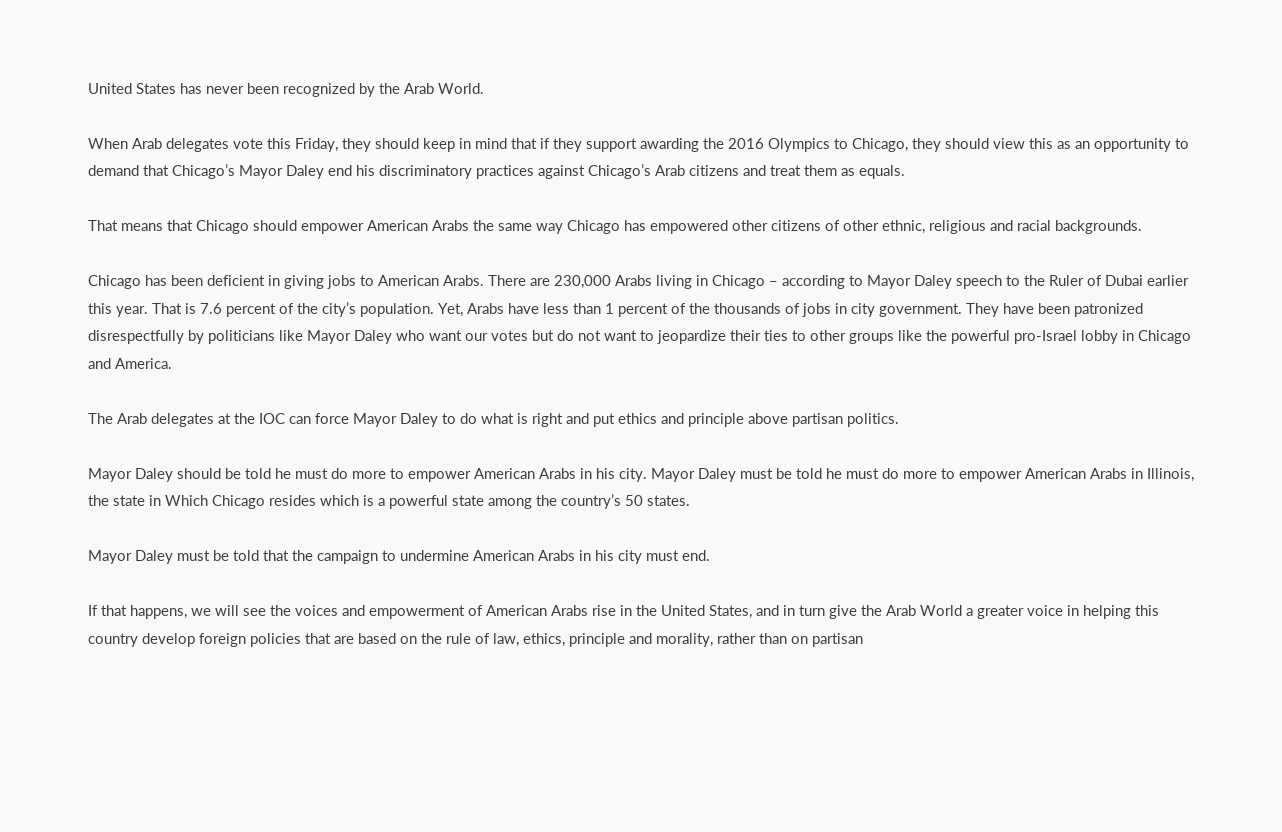United States has never been recognized by the Arab World.

When Arab delegates vote this Friday, they should keep in mind that if they support awarding the 2016 Olympics to Chicago, they should view this as an opportunity to demand that Chicago’s Mayor Daley end his discriminatory practices against Chicago’s Arab citizens and treat them as equals.

That means that Chicago should empower American Arabs the same way Chicago has empowered other citizens of other ethnic, religious and racial backgrounds.

Chicago has been deficient in giving jobs to American Arabs. There are 230,000 Arabs living in Chicago – according to Mayor Daley speech to the Ruler of Dubai earlier this year. That is 7.6 percent of the city’s population. Yet, Arabs have less than 1 percent of the thousands of jobs in city government. They have been patronized disrespectfully by politicians like Mayor Daley who want our votes but do not want to jeopardize their ties to other groups like the powerful pro-Israel lobby in Chicago and America.

The Arab delegates at the IOC can force Mayor Daley to do what is right and put ethics and principle above partisan politics.

Mayor Daley should be told he must do more to empower American Arabs in his city. Mayor Daley must be told he must do more to empower American Arabs in Illinois, the state in Which Chicago resides which is a powerful state among the country’s 50 states.

Mayor Daley must be told that the campaign to undermine American Arabs in his city must end.

If that happens, we will see the voices and empowerment of American Arabs rise in the United States, and in turn give the Arab World a greater voice in helping this country develop foreign policies that are based on the rule of law, ethics, principle and morality, rather than on partisan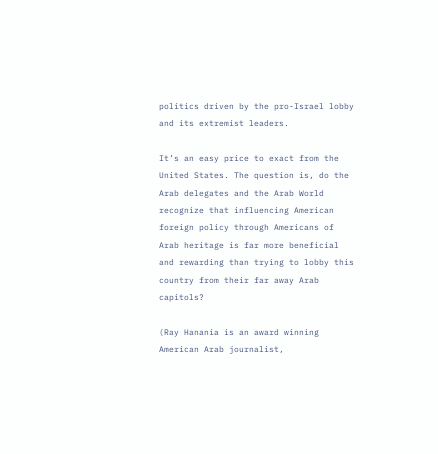politics driven by the pro-Israel lobby and its extremist leaders.

It’s an easy price to exact from the United States. The question is, do the Arab delegates and the Arab World recognize that influencing American foreign policy through Americans of Arab heritage is far more beneficial and rewarding than trying to lobby this country from their far away Arab capitols?

(Ray Hanania is an award winning American Arab journalist,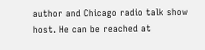author and Chicago radio talk show host. He can be reached at